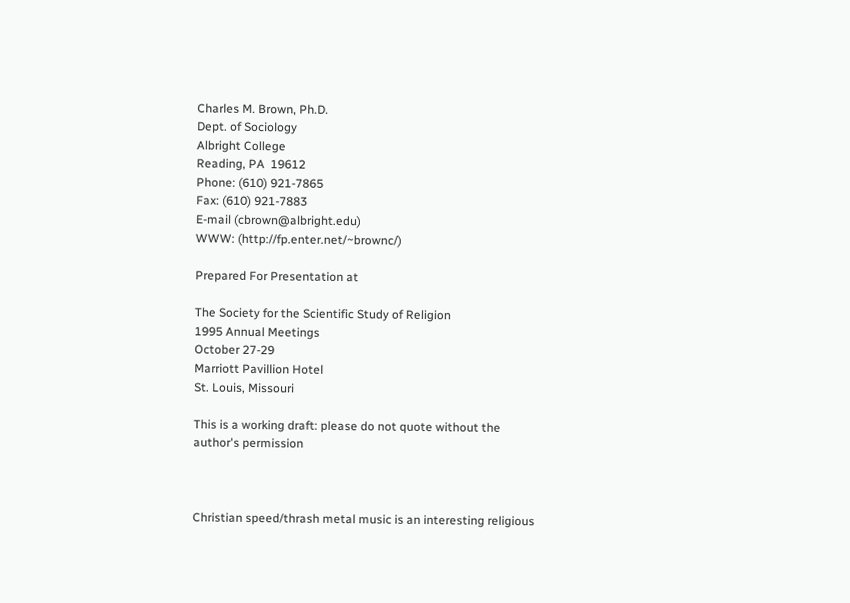Charles M. Brown, Ph.D.
Dept. of Sociology
Albright College
Reading, PA  19612
Phone: (610) 921-7865
Fax: (610) 921-7883
E-mail (cbrown@albright.edu)
WWW: (http://fp.enter.net/~brownc/)

Prepared For Presentation at

The Society for the Scientific Study of Religion
1995 Annual Meetings
October 27-29
Marriott Pavillion Hotel
St. Louis, Missouri

This is a working draft: please do not quote without the author's permission



Christian speed/thrash metal music is an interesting religious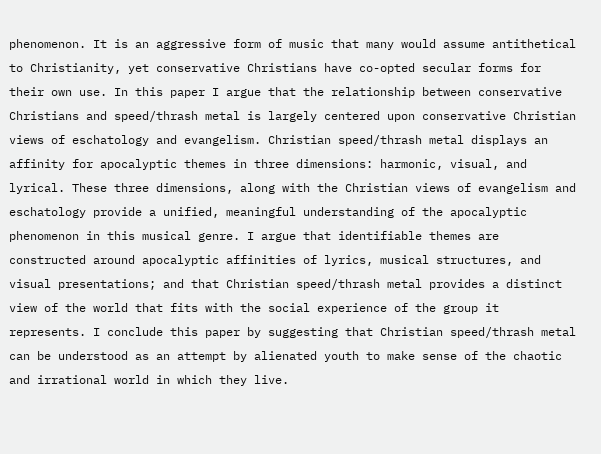phenomenon. It is an aggressive form of music that many would assume antithetical to Christianity, yet conservative Christians have co-opted secular forms for their own use. In this paper I argue that the relationship between conservative Christians and speed/thrash metal is largely centered upon conservative Christian views of eschatology and evangelism. Christian speed/thrash metal displays an affinity for apocalyptic themes in three dimensions: harmonic, visual, and lyrical. These three dimensions, along with the Christian views of evangelism and eschatology provide a unified, meaningful understanding of the apocalyptic phenomenon in this musical genre. I argue that identifiable themes are constructed around apocalyptic affinities of lyrics, musical structures, and visual presentations; and that Christian speed/thrash metal provides a distinct view of the world that fits with the social experience of the group it represents. I conclude this paper by suggesting that Christian speed/thrash metal can be understood as an attempt by alienated youth to make sense of the chaotic and irrational world in which they live.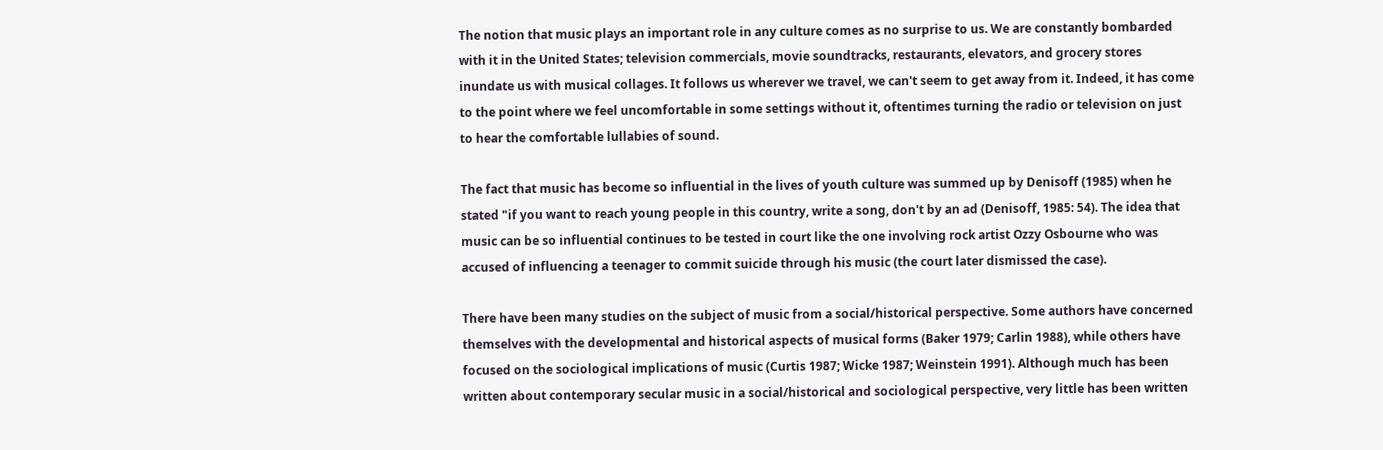The notion that music plays an important role in any culture comes as no surprise to us. We are constantly bombarded with it in the United States; television commercials, movie soundtracks, restaurants, elevators, and grocery stores inundate us with musical collages. It follows us wherever we travel, we can't seem to get away from it. Indeed, it has come to the point where we feel uncomfortable in some settings without it, oftentimes turning the radio or television on just to hear the comfortable lullabies of sound.

The fact that music has become so influential in the lives of youth culture was summed up by Denisoff (1985) when he stated "if you want to reach young people in this country, write a song, don't by an ad (Denisoff, 1985: 54). The idea that music can be so influential continues to be tested in court like the one involving rock artist Ozzy Osbourne who was accused of influencing a teenager to commit suicide through his music (the court later dismissed the case).

There have been many studies on the subject of music from a social/historical perspective. Some authors have concerned themselves with the developmental and historical aspects of musical forms (Baker 1979; Carlin 1988), while others have focused on the sociological implications of music (Curtis 1987; Wicke 1987; Weinstein 1991). Although much has been written about contemporary secular music in a social/historical and sociological perspective, very little has been written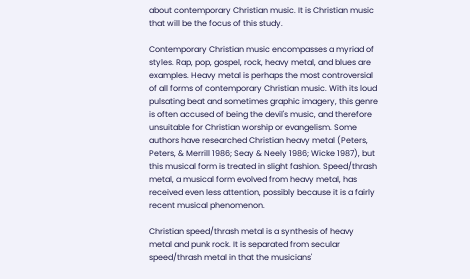about contemporary Christian music. It is Christian music that will be the focus of this study.

Contemporary Christian music encompasses a myriad of styles. Rap, pop, gospel, rock, heavy metal, and blues are examples. Heavy metal is perhaps the most controversial of all forms of contemporary Christian music. With its loud pulsating beat and sometimes graphic imagery, this genre is often accused of being the devil's music, and therefore unsuitable for Christian worship or evangelism. Some authors have researched Christian heavy metal (Peters, Peters, & Merrill 1986; Seay & Neely 1986; Wicke 1987), but this musical form is treated in slight fashion. Speed/thrash metal, a musical form evolved from heavy metal, has received even less attention, possibly because it is a fairly recent musical phenomenon.

Christian speed/thrash metal is a synthesis of heavy metal and punk rock. It is separated from secular speed/thrash metal in that the musicians'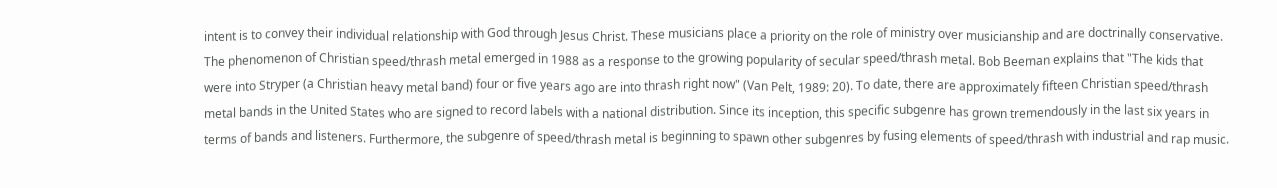intent is to convey their individual relationship with God through Jesus Christ. These musicians place a priority on the role of ministry over musicianship and are doctrinally conservative. The phenomenon of Christian speed/thrash metal emerged in 1988 as a response to the growing popularity of secular speed/thrash metal. Bob Beeman explains that "The kids that were into Stryper (a Christian heavy metal band) four or five years ago are into thrash right now" (Van Pelt, 1989: 20). To date, there are approximately fifteen Christian speed/thrash metal bands in the United States who are signed to record labels with a national distribution. Since its inception, this specific subgenre has grown tremendously in the last six years in terms of bands and listeners. Furthermore, the subgenre of speed/thrash metal is beginning to spawn other subgenres by fusing elements of speed/thrash with industrial and rap music.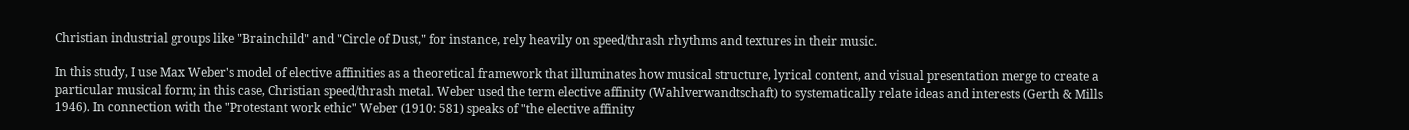Christian industrial groups like "Brainchild" and "Circle of Dust," for instance, rely heavily on speed/thrash rhythms and textures in their music.

In this study, I use Max Weber's model of elective affinities as a theoretical framework that illuminates how musical structure, lyrical content, and visual presentation merge to create a particular musical form; in this case, Christian speed/thrash metal. Weber used the term elective affinity (Wahlverwandtschaft) to systematically relate ideas and interests (Gerth & Mills 1946). In connection with the "Protestant work ethic" Weber (1910: 581) speaks of "the elective affinity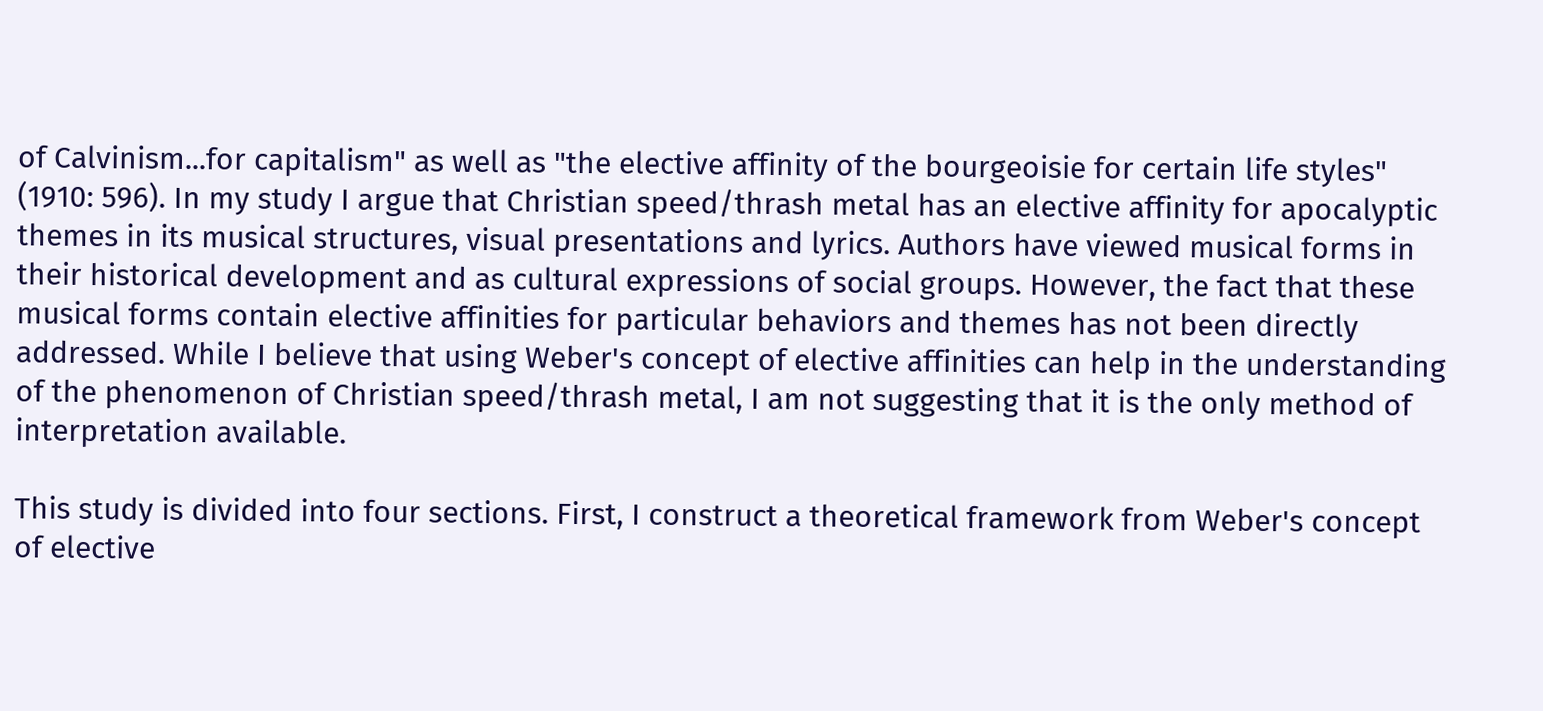of Calvinism...for capitalism" as well as "the elective affinity of the bourgeoisie for certain life styles" (1910: 596). In my study I argue that Christian speed/thrash metal has an elective affinity for apocalyptic themes in its musical structures, visual presentations and lyrics. Authors have viewed musical forms in their historical development and as cultural expressions of social groups. However, the fact that these musical forms contain elective affinities for particular behaviors and themes has not been directly addressed. While I believe that using Weber's concept of elective affinities can help in the understanding of the phenomenon of Christian speed/thrash metal, I am not suggesting that it is the only method of interpretation available.

This study is divided into four sections. First, I construct a theoretical framework from Weber's concept of elective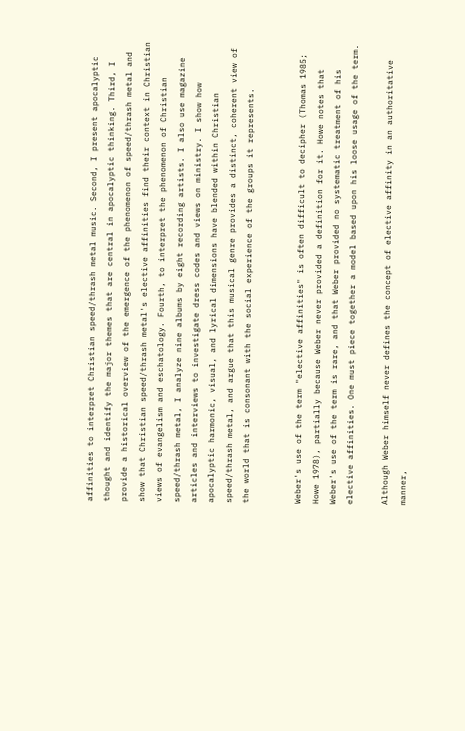affinities to interpret Christian speed/thrash metal music. Second, I present apocalyptic thought and identify the major themes that are central in apocalyptic thinking. Third, I provide a historical overview of the emergence of the phenomenon of speed/thrash metal and show that Christian speed/thrash metal's elective affinities find their context in Christian views of evangelism and eschatology. Fourth, to interpret the phenomenon of Christian speed/thrash metal, I analyze nine albums by eight recording artists. I also use magazine articles and interviews to investigate dress codes and views on ministry. I show how apocalyptic harmonic, visual, and lyrical dimensions have blended within Christian speed/thrash metal, and argue that this musical genre provides a distinct, coherent view of the world that is consonant with the social experience of the groups it represents.


Weber's use of the term "elective affinities" is often difficult to decipher (Thomas 1985; Howe 1978), partially because Weber never provided a definition for it. Howe notes that Weber's use of the term is rare, and that Weber provided no systematic treatment of his elective affinities. One must piece together a model based upon his loose usage of the term.

Although Weber himself never defines the concept of elective affinity in an authoritative manner,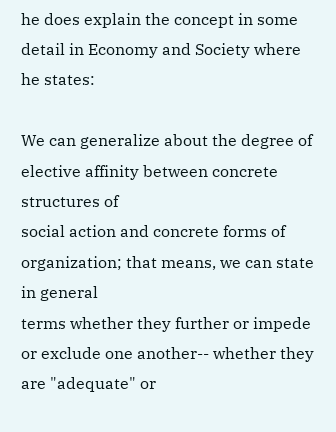he does explain the concept in some detail in Economy and Society where he states:

We can generalize about the degree of elective affinity between concrete structures of
social action and concrete forms of organization; that means, we can state in general
terms whether they further or impede or exclude one another-- whether they
are "adequate" or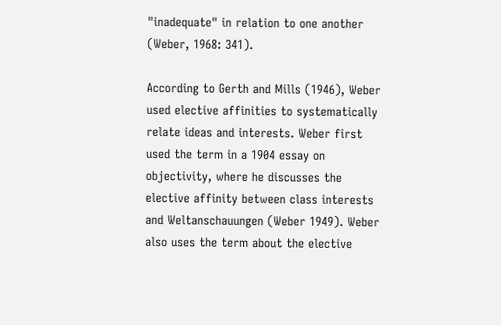"inadequate" in relation to one another (Weber, 1968: 341).

According to Gerth and Mills (1946), Weber used elective affinities to systematically relate ideas and interests. Weber first used the term in a 1904 essay on objectivity, where he discusses the elective affinity between class interests and Weltanschauungen (Weber 1949). Weber also uses the term about the elective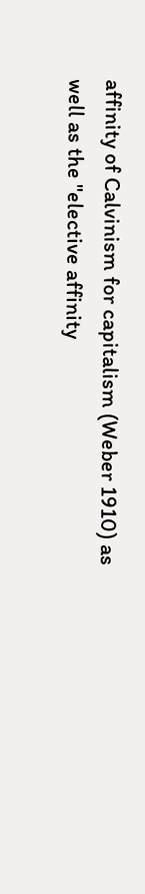affinity of Calvinism for capitalism (Weber 1910) as well as the "elective affinity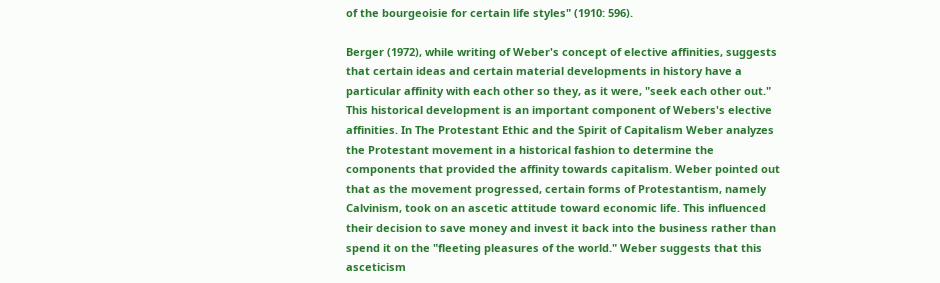of the bourgeoisie for certain life styles" (1910: 596).

Berger (1972), while writing of Weber's concept of elective affinities, suggests that certain ideas and certain material developments in history have a particular affinity with each other so they, as it were, "seek each other out." This historical development is an important component of Webers's elective affinities. In The Protestant Ethic and the Spirit of Capitalism Weber analyzes the Protestant movement in a historical fashion to determine the components that provided the affinity towards capitalism. Weber pointed out that as the movement progressed, certain forms of Protestantism, namely Calvinism, took on an ascetic attitude toward economic life. This influenced their decision to save money and invest it back into the business rather than spend it on the "fleeting pleasures of the world." Weber suggests that this asceticism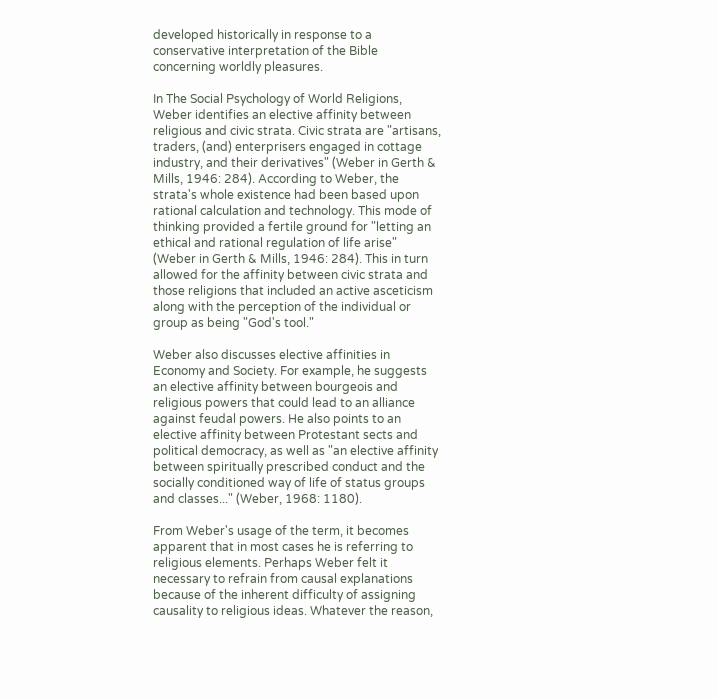developed historically in response to a conservative interpretation of the Bible concerning worldly pleasures.

In The Social Psychology of World Religions, Weber identifies an elective affinity between religious and civic strata. Civic strata are "artisans, traders, (and) enterprisers engaged in cottage industry, and their derivatives" (Weber in Gerth & Mills, 1946: 284). According to Weber, the strata's whole existence had been based upon rational calculation and technology. This mode of thinking provided a fertile ground for "letting an ethical and rational regulation of life arise" (Weber in Gerth & Mills, 1946: 284). This in turn allowed for the affinity between civic strata and those religions that included an active asceticism along with the perception of the individual or group as being "God's tool."

Weber also discusses elective affinities in Economy and Society. For example, he suggests an elective affinity between bourgeois and religious powers that could lead to an alliance against feudal powers. He also points to an elective affinity between Protestant sects and political democracy, as well as "an elective affinity between spiritually prescribed conduct and the socially conditioned way of life of status groups and classes..." (Weber, 1968: 1180).

From Weber's usage of the term, it becomes apparent that in most cases he is referring to religious elements. Perhaps Weber felt it necessary to refrain from causal explanations because of the inherent difficulty of assigning causality to religious ideas. Whatever the reason,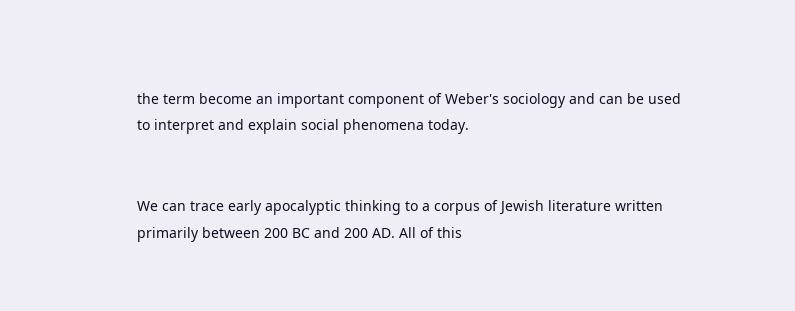the term become an important component of Weber's sociology and can be used to interpret and explain social phenomena today.


We can trace early apocalyptic thinking to a corpus of Jewish literature written primarily between 200 BC and 200 AD. All of this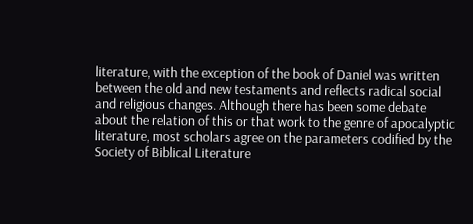literature, with the exception of the book of Daniel was written between the old and new testaments and reflects radical social and religious changes. Although there has been some debate about the relation of this or that work to the genre of apocalyptic literature, most scholars agree on the parameters codified by the Society of Biblical Literature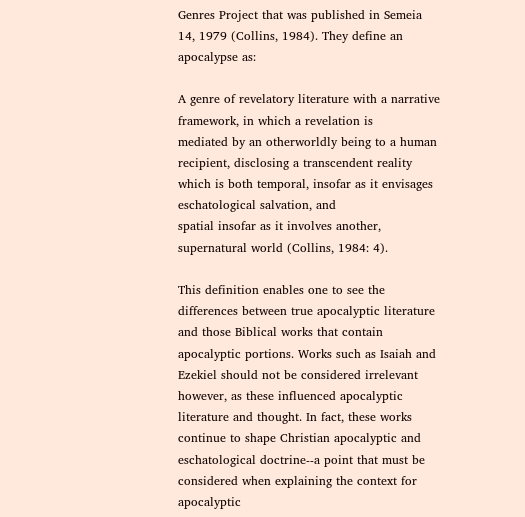Genres Project that was published in Semeia 14, 1979 (Collins, 1984). They define an apocalypse as:

A genre of revelatory literature with a narrative framework, in which a revelation is
mediated by an otherworldly being to a human recipient, disclosing a transcendent reality
which is both temporal, insofar as it envisages eschatological salvation, and
spatial insofar as it involves another, supernatural world (Collins, 1984: 4).

This definition enables one to see the differences between true apocalyptic literature and those Biblical works that contain apocalyptic portions. Works such as Isaiah and Ezekiel should not be considered irrelevant however, as these influenced apocalyptic literature and thought. In fact, these works continue to shape Christian apocalyptic and eschatological doctrine--a point that must be considered when explaining the context for apocalyptic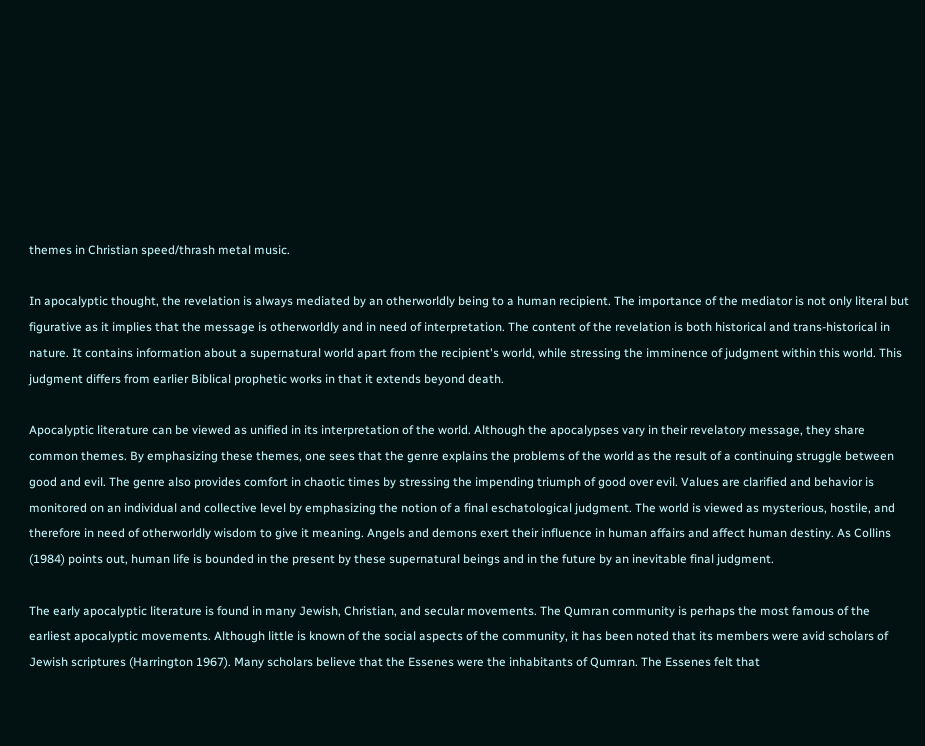themes in Christian speed/thrash metal music.

In apocalyptic thought, the revelation is always mediated by an otherworldly being to a human recipient. The importance of the mediator is not only literal but figurative as it implies that the message is otherworldly and in need of interpretation. The content of the revelation is both historical and trans-historical in nature. It contains information about a supernatural world apart from the recipient's world, while stressing the imminence of judgment within this world. This judgment differs from earlier Biblical prophetic works in that it extends beyond death.

Apocalyptic literature can be viewed as unified in its interpretation of the world. Although the apocalypses vary in their revelatory message, they share common themes. By emphasizing these themes, one sees that the genre explains the problems of the world as the result of a continuing struggle between good and evil. The genre also provides comfort in chaotic times by stressing the impending triumph of good over evil. Values are clarified and behavior is monitored on an individual and collective level by emphasizing the notion of a final eschatological judgment. The world is viewed as mysterious, hostile, and therefore in need of otherworldly wisdom to give it meaning. Angels and demons exert their influence in human affairs and affect human destiny. As Collins (1984) points out, human life is bounded in the present by these supernatural beings and in the future by an inevitable final judgment.

The early apocalyptic literature is found in many Jewish, Christian, and secular movements. The Qumran community is perhaps the most famous of the earliest apocalyptic movements. Although little is known of the social aspects of the community, it has been noted that its members were avid scholars of Jewish scriptures (Harrington 1967). Many scholars believe that the Essenes were the inhabitants of Qumran. The Essenes felt that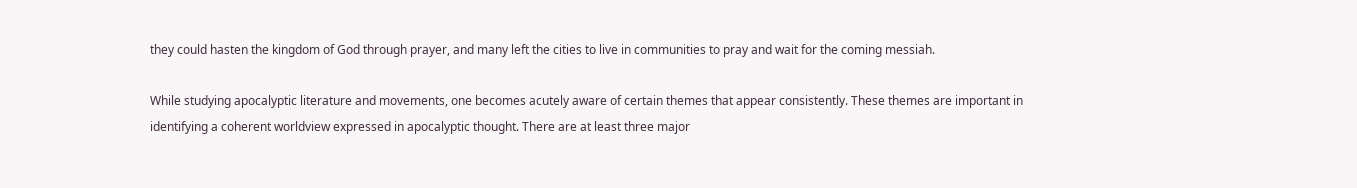they could hasten the kingdom of God through prayer, and many left the cities to live in communities to pray and wait for the coming messiah.

While studying apocalyptic literature and movements, one becomes acutely aware of certain themes that appear consistently. These themes are important in identifying a coherent worldview expressed in apocalyptic thought. There are at least three major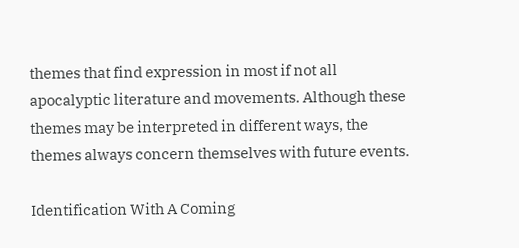themes that find expression in most if not all apocalyptic literature and movements. Although these themes may be interpreted in different ways, the themes always concern themselves with future events.

Identification With A Coming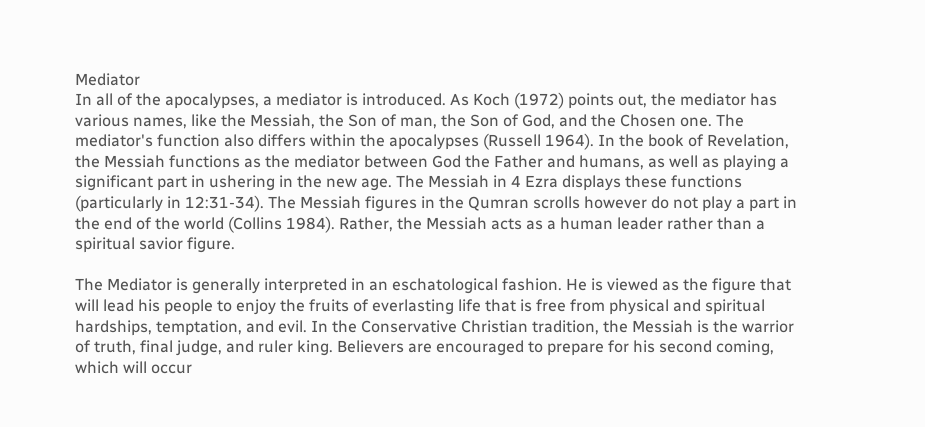Mediator
In all of the apocalypses, a mediator is introduced. As Koch (1972) points out, the mediator has various names, like the Messiah, the Son of man, the Son of God, and the Chosen one. The mediator's function also differs within the apocalypses (Russell 1964). In the book of Revelation, the Messiah functions as the mediator between God the Father and humans, as well as playing a significant part in ushering in the new age. The Messiah in 4 Ezra displays these functions (particularly in 12:31-34). The Messiah figures in the Qumran scrolls however do not play a part in the end of the world (Collins 1984). Rather, the Messiah acts as a human leader rather than a spiritual savior figure.

The Mediator is generally interpreted in an eschatological fashion. He is viewed as the figure that will lead his people to enjoy the fruits of everlasting life that is free from physical and spiritual hardships, temptation, and evil. In the Conservative Christian tradition, the Messiah is the warrior of truth, final judge, and ruler king. Believers are encouraged to prepare for his second coming, which will occur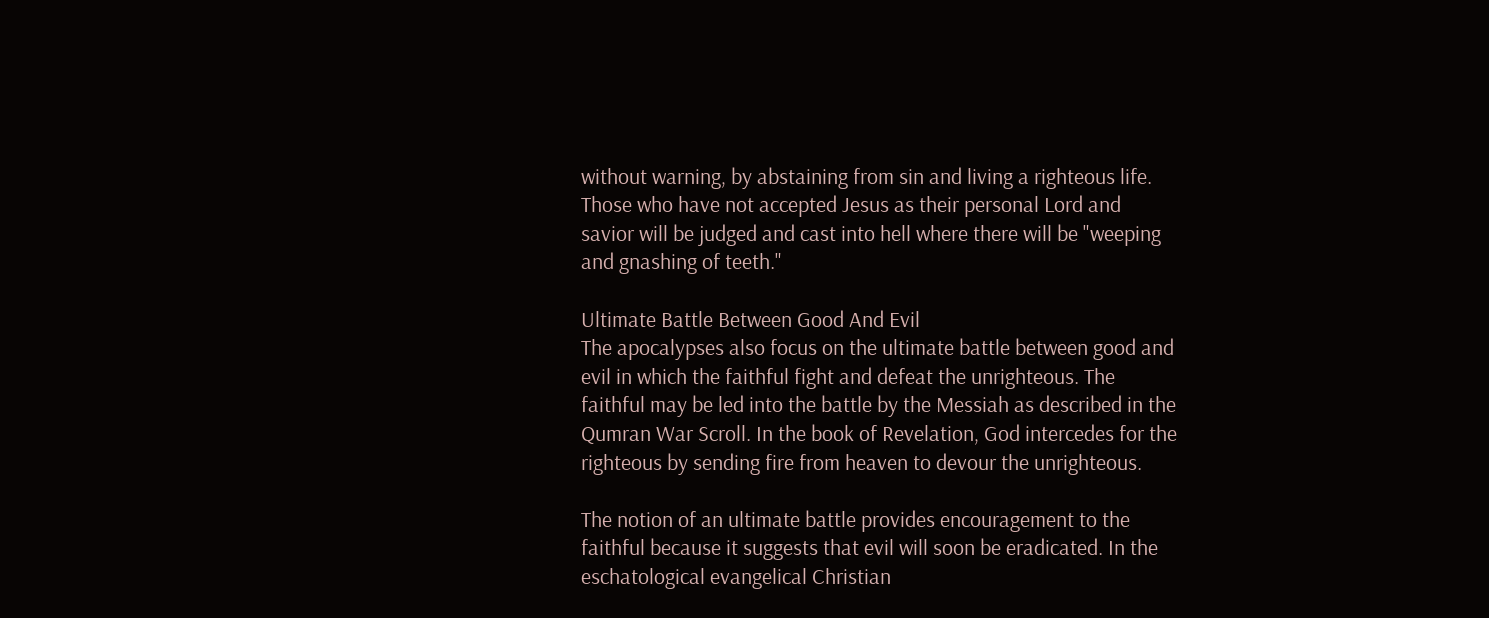without warning, by abstaining from sin and living a righteous life. Those who have not accepted Jesus as their personal Lord and savior will be judged and cast into hell where there will be "weeping and gnashing of teeth."

Ultimate Battle Between Good And Evil
The apocalypses also focus on the ultimate battle between good and evil in which the faithful fight and defeat the unrighteous. The faithful may be led into the battle by the Messiah as described in the Qumran War Scroll. In the book of Revelation, God intercedes for the righteous by sending fire from heaven to devour the unrighteous.

The notion of an ultimate battle provides encouragement to the faithful because it suggests that evil will soon be eradicated. In the eschatological evangelical Christian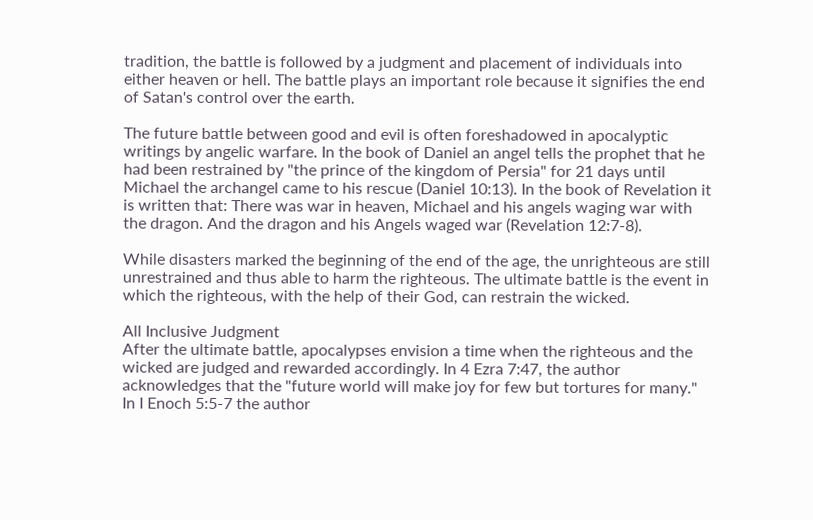tradition, the battle is followed by a judgment and placement of individuals into either heaven or hell. The battle plays an important role because it signifies the end of Satan's control over the earth.

The future battle between good and evil is often foreshadowed in apocalyptic writings by angelic warfare. In the book of Daniel an angel tells the prophet that he had been restrained by "the prince of the kingdom of Persia" for 21 days until Michael the archangel came to his rescue (Daniel 10:13). In the book of Revelation it is written that: There was war in heaven, Michael and his angels waging war with the dragon. And the dragon and his Angels waged war (Revelation 12:7-8).

While disasters marked the beginning of the end of the age, the unrighteous are still unrestrained and thus able to harm the righteous. The ultimate battle is the event in which the righteous, with the help of their God, can restrain the wicked.

All Inclusive Judgment
After the ultimate battle, apocalypses envision a time when the righteous and the wicked are judged and rewarded accordingly. In 4 Ezra 7:47, the author acknowledges that the "future world will make joy for few but tortures for many." In I Enoch 5:5-7 the author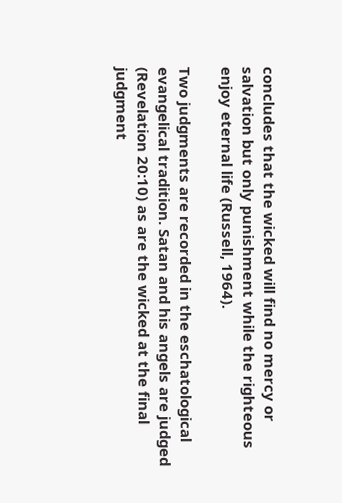concludes that the wicked will find no mercy or salvation but only punishment while the righteous enjoy eternal life (Russell, 1964).

Two judgments are recorded in the eschatological evangelical tradition. Satan and his angels are judged (Revelation 20:10) as are the wicked at the final judgment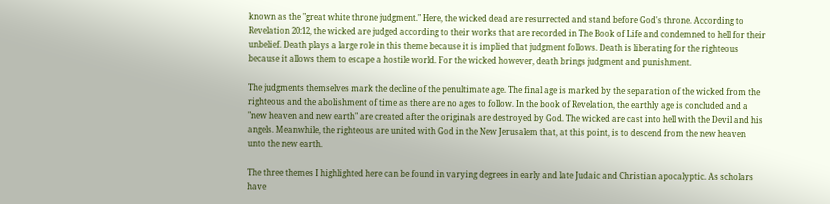known as the "great white throne judgment." Here, the wicked dead are resurrected and stand before God's throne. According to Revelation 20:12, the wicked are judged according to their works that are recorded in The Book of Life and condemned to hell for their unbelief. Death plays a large role in this theme because it is implied that judgment follows. Death is liberating for the righteous because it allows them to escape a hostile world. For the wicked however, death brings judgment and punishment.

The judgments themselves mark the decline of the penultimate age. The final age is marked by the separation of the wicked from the righteous and the abolishment of time as there are no ages to follow. In the book of Revelation, the earthly age is concluded and a "new heaven and new earth" are created after the originals are destroyed by God. The wicked are cast into hell with the Devil and his angels. Meanwhile, the righteous are united with God in the New Jerusalem that, at this point, is to descend from the new heaven unto the new earth.

The three themes I highlighted here can be found in varying degrees in early and late Judaic and Christian apocalyptic. As scholars have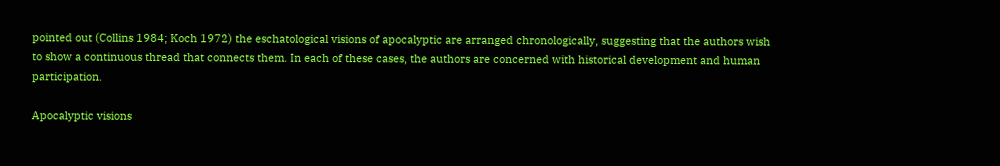pointed out (Collins 1984; Koch 1972) the eschatological visions of apocalyptic are arranged chronologically, suggesting that the authors wish to show a continuous thread that connects them. In each of these cases, the authors are concerned with historical development and human participation.

Apocalyptic visions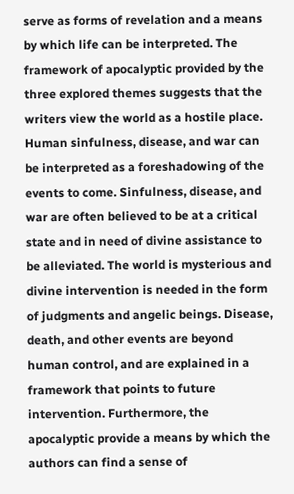serve as forms of revelation and a means by which life can be interpreted. The framework of apocalyptic provided by the three explored themes suggests that the writers view the world as a hostile place. Human sinfulness, disease, and war can be interpreted as a foreshadowing of the events to come. Sinfulness, disease, and war are often believed to be at a critical state and in need of divine assistance to be alleviated. The world is mysterious and divine intervention is needed in the form of judgments and angelic beings. Disease, death, and other events are beyond human control, and are explained in a framework that points to future intervention. Furthermore, the apocalyptic provide a means by which the authors can find a sense of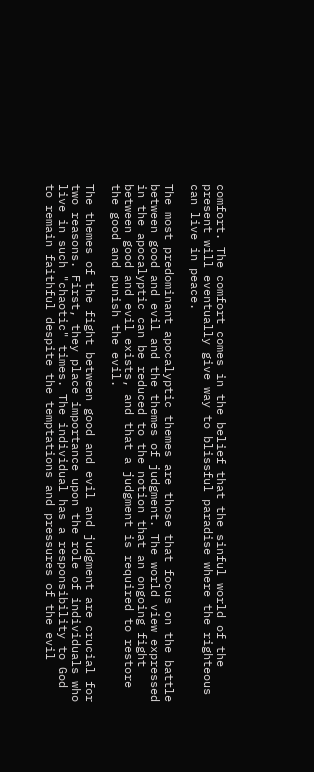comfort. The comfort comes in the belief that the sinful world of the present will eventually give way to blissful paradise where the righteous can live in peace.

The most predominant apocalyptic themes are those that focus on the battle between good and evil and the themes of judgment. The world view expressed in the apocalyptic can be reduced to the notion that an ongoing fight between good and evil exists, and that a judgment is required to restore the good and punish the evil.

The themes of the fight between good and evil and judgment are crucial for two reasons. First, they place importance upon the role of individuals who live in such "chaotic" times. The individual has a responsibility to God to remain faithful despite the temptations and pressures of the evil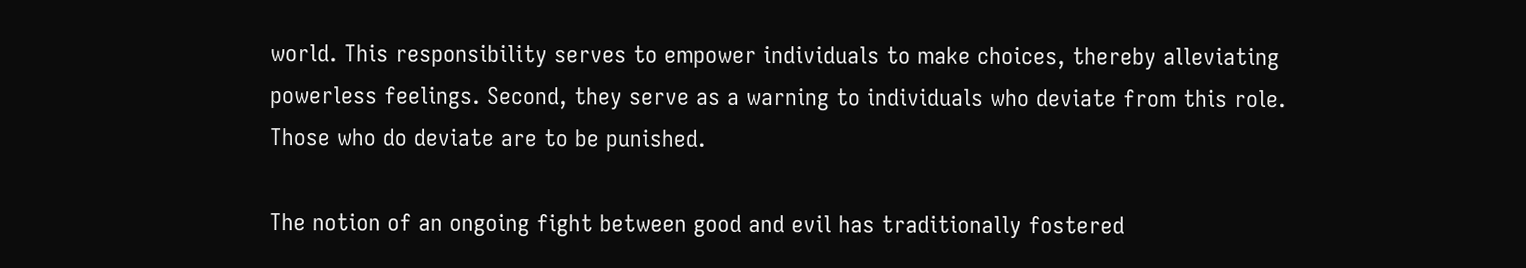world. This responsibility serves to empower individuals to make choices, thereby alleviating powerless feelings. Second, they serve as a warning to individuals who deviate from this role. Those who do deviate are to be punished.

The notion of an ongoing fight between good and evil has traditionally fostered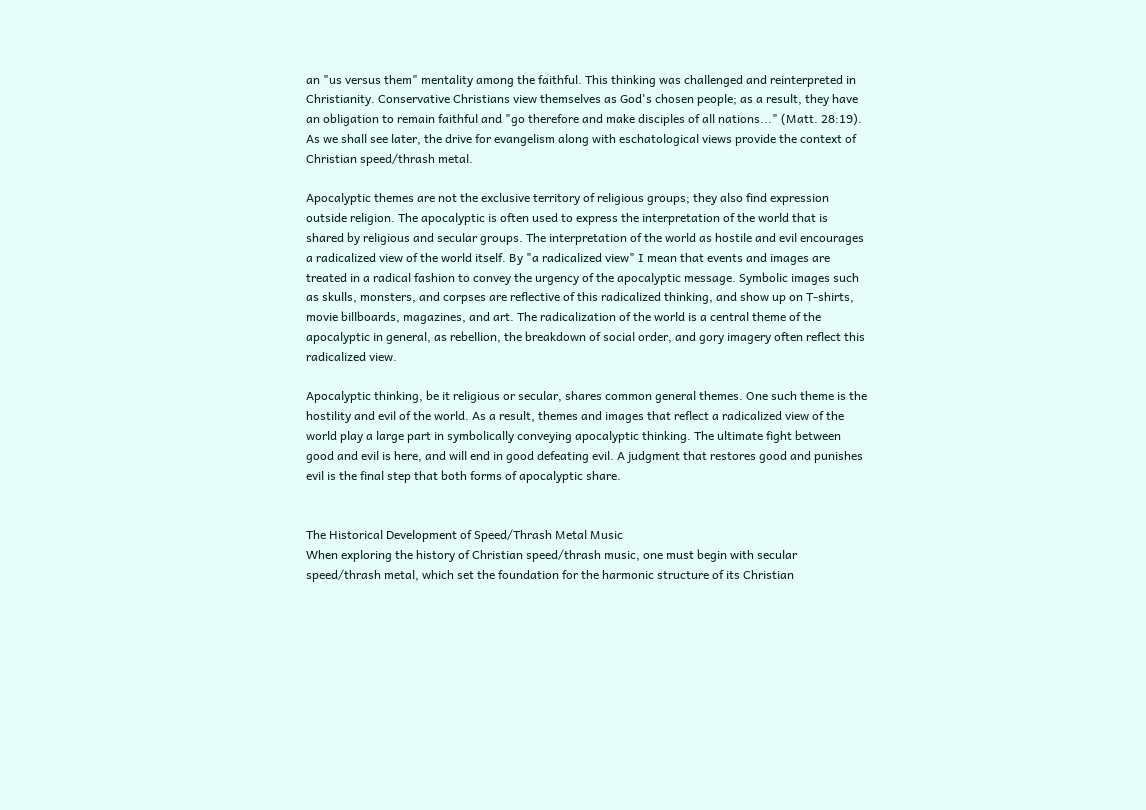an "us versus them" mentality among the faithful. This thinking was challenged and reinterpreted in Christianity. Conservative Christians view themselves as God's chosen people; as a result, they have an obligation to remain faithful and "go therefore and make disciples of all nations..." (Matt. 28:19). As we shall see later, the drive for evangelism along with eschatological views provide the context of Christian speed/thrash metal.

Apocalyptic themes are not the exclusive territory of religious groups; they also find expression outside religion. The apocalyptic is often used to express the interpretation of the world that is shared by religious and secular groups. The interpretation of the world as hostile and evil encourages a radicalized view of the world itself. By "a radicalized view" I mean that events and images are treated in a radical fashion to convey the urgency of the apocalyptic message. Symbolic images such as skulls, monsters, and corpses are reflective of this radicalized thinking, and show up on T-shirts, movie billboards, magazines, and art. The radicalization of the world is a central theme of the apocalyptic in general, as rebellion, the breakdown of social order, and gory imagery often reflect this radicalized view.

Apocalyptic thinking, be it religious or secular, shares common general themes. One such theme is the hostility and evil of the world. As a result, themes and images that reflect a radicalized view of the world play a large part in symbolically conveying apocalyptic thinking. The ultimate fight between good and evil is here, and will end in good defeating evil. A judgment that restores good and punishes evil is the final step that both forms of apocalyptic share.


The Historical Development of Speed/Thrash Metal Music
When exploring the history of Christian speed/thrash music, one must begin with secular speed/thrash metal, which set the foundation for the harmonic structure of its Christian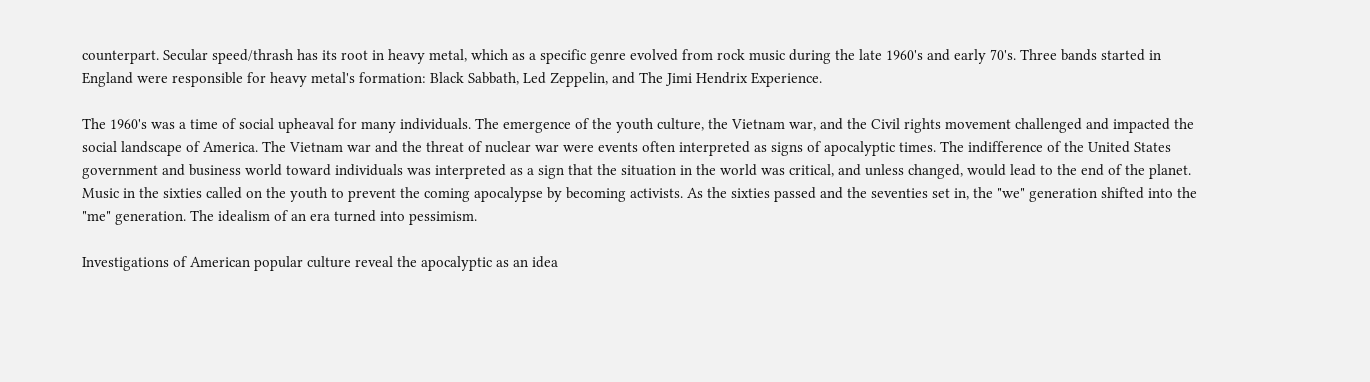counterpart. Secular speed/thrash has its root in heavy metal, which as a specific genre evolved from rock music during the late 1960's and early 70's. Three bands started in England were responsible for heavy metal's formation: Black Sabbath, Led Zeppelin, and The Jimi Hendrix Experience.

The 1960's was a time of social upheaval for many individuals. The emergence of the youth culture, the Vietnam war, and the Civil rights movement challenged and impacted the social landscape of America. The Vietnam war and the threat of nuclear war were events often interpreted as signs of apocalyptic times. The indifference of the United States government and business world toward individuals was interpreted as a sign that the situation in the world was critical, and unless changed, would lead to the end of the planet. Music in the sixties called on the youth to prevent the coming apocalypse by becoming activists. As the sixties passed and the seventies set in, the "we" generation shifted into the "me" generation. The idealism of an era turned into pessimism.

Investigations of American popular culture reveal the apocalyptic as an idea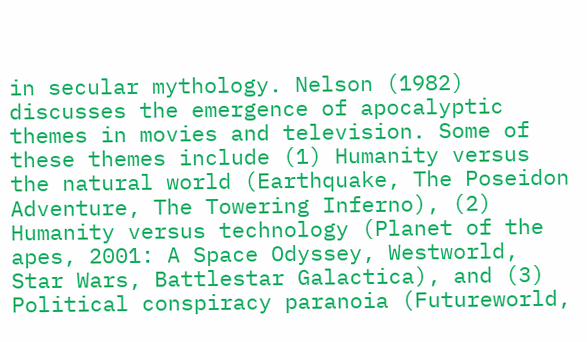in secular mythology. Nelson (1982) discusses the emergence of apocalyptic themes in movies and television. Some of these themes include (1) Humanity versus the natural world (Earthquake, The Poseidon Adventure, The Towering Inferno), (2) Humanity versus technology (Planet of the apes, 2001: A Space Odyssey, Westworld, Star Wars, Battlestar Galactica), and (3) Political conspiracy paranoia (Futureworld,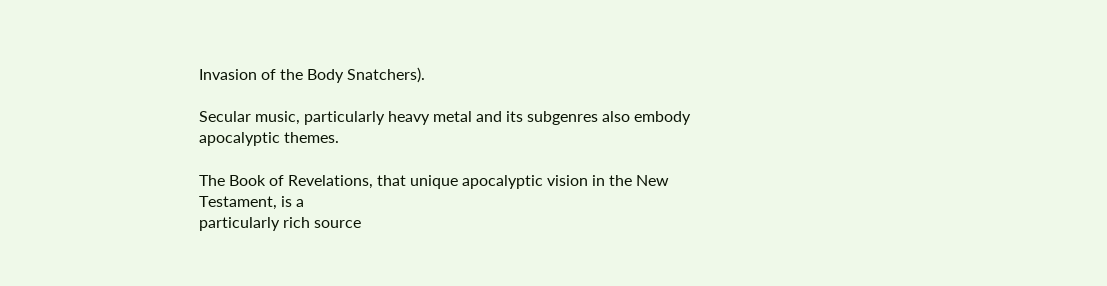Invasion of the Body Snatchers).

Secular music, particularly heavy metal and its subgenres also embody apocalyptic themes.

The Book of Revelations, that unique apocalyptic vision in the New Testament, is a
particularly rich source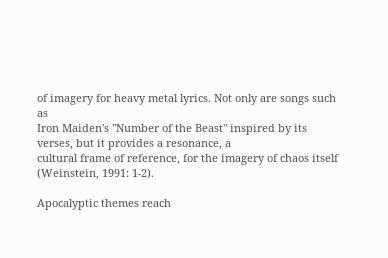of imagery for heavy metal lyrics. Not only are songs such as
Iron Maiden's "Number of the Beast" inspired by its verses, but it provides a resonance, a
cultural frame of reference, for the imagery of chaos itself (Weinstein, 1991: 1-2).

Apocalyptic themes reach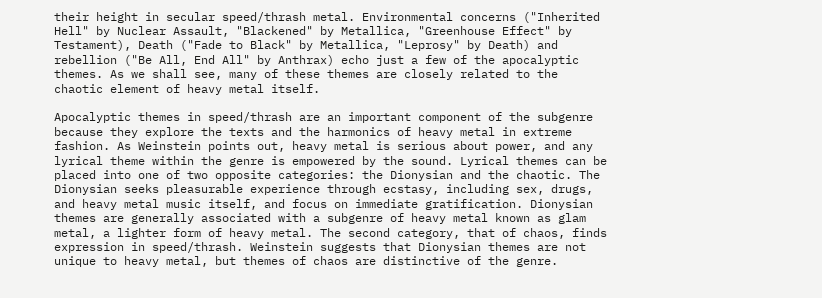their height in secular speed/thrash metal. Environmental concerns ("Inherited Hell" by Nuclear Assault, "Blackened" by Metallica, "Greenhouse Effect" by Testament), Death ("Fade to Black" by Metallica, "Leprosy" by Death) and rebellion ("Be All, End All" by Anthrax) echo just a few of the apocalyptic themes. As we shall see, many of these themes are closely related to the chaotic element of heavy metal itself.

Apocalyptic themes in speed/thrash are an important component of the subgenre because they explore the texts and the harmonics of heavy metal in extreme fashion. As Weinstein points out, heavy metal is serious about power, and any lyrical theme within the genre is empowered by the sound. Lyrical themes can be placed into one of two opposite categories: the Dionysian and the chaotic. The Dionysian seeks pleasurable experience through ecstasy, including sex, drugs, and heavy metal music itself, and focus on immediate gratification. Dionysian themes are generally associated with a subgenre of heavy metal known as glam metal, a lighter form of heavy metal. The second category, that of chaos, finds expression in speed/thrash. Weinstein suggests that Dionysian themes are not unique to heavy metal, but themes of chaos are distinctive of the genre.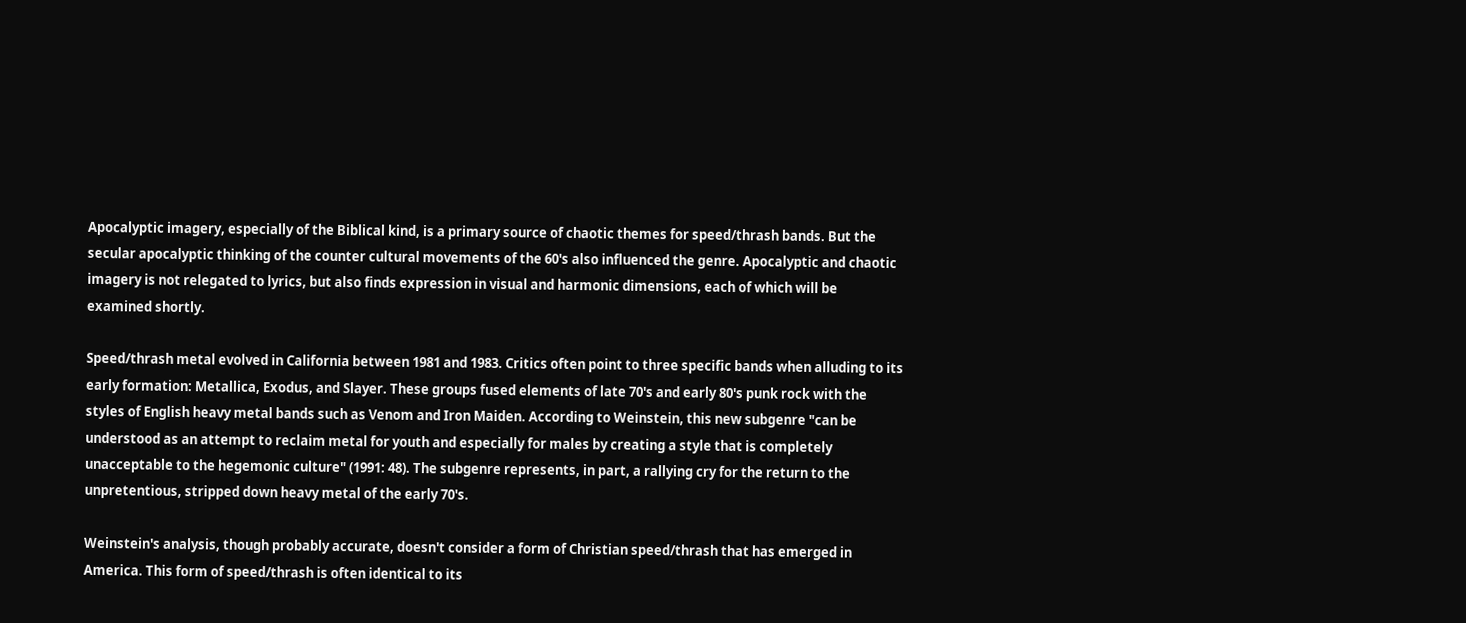Apocalyptic imagery, especially of the Biblical kind, is a primary source of chaotic themes for speed/thrash bands. But the secular apocalyptic thinking of the counter cultural movements of the 60's also influenced the genre. Apocalyptic and chaotic imagery is not relegated to lyrics, but also finds expression in visual and harmonic dimensions, each of which will be examined shortly.

Speed/thrash metal evolved in California between 1981 and 1983. Critics often point to three specific bands when alluding to its early formation: Metallica, Exodus, and Slayer. These groups fused elements of late 70's and early 80's punk rock with the styles of English heavy metal bands such as Venom and Iron Maiden. According to Weinstein, this new subgenre "can be understood as an attempt to reclaim metal for youth and especially for males by creating a style that is completely unacceptable to the hegemonic culture" (1991: 48). The subgenre represents, in part, a rallying cry for the return to the unpretentious, stripped down heavy metal of the early 70's.

Weinstein's analysis, though probably accurate, doesn't consider a form of Christian speed/thrash that has emerged in America. This form of speed/thrash is often identical to its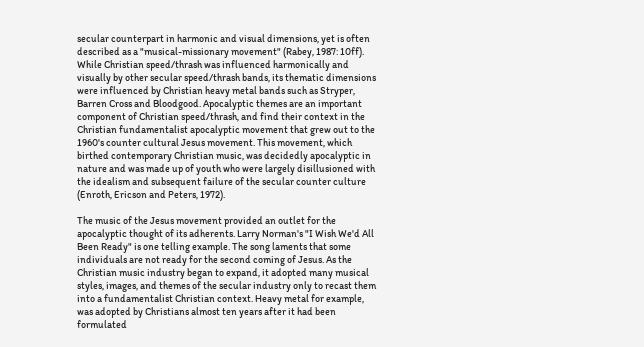secular counterpart in harmonic and visual dimensions, yet is often described as a "musical-missionary movement" (Rabey, 1987: 10ff). While Christian speed/thrash was influenced harmonically and visually by other secular speed/thrash bands, its thematic dimensions were influenced by Christian heavy metal bands such as Stryper, Barren Cross and Bloodgood. Apocalyptic themes are an important component of Christian speed/thrash, and find their context in the Christian fundamentalist apocalyptic movement that grew out to the 1960's counter cultural Jesus movement. This movement, which birthed contemporary Christian music, was decidedly apocalyptic in nature and was made up of youth who were largely disillusioned with the idealism and subsequent failure of the secular counter culture (Enroth, Ericson and Peters, 1972).

The music of the Jesus movement provided an outlet for the apocalyptic thought of its adherents. Larry Norman's "I Wish We'd All Been Ready" is one telling example. The song laments that some individuals are not ready for the second coming of Jesus. As the Christian music industry began to expand, it adopted many musical styles, images, and themes of the secular industry only to recast them into a fundamentalist Christian context. Heavy metal for example, was adopted by Christians almost ten years after it had been formulated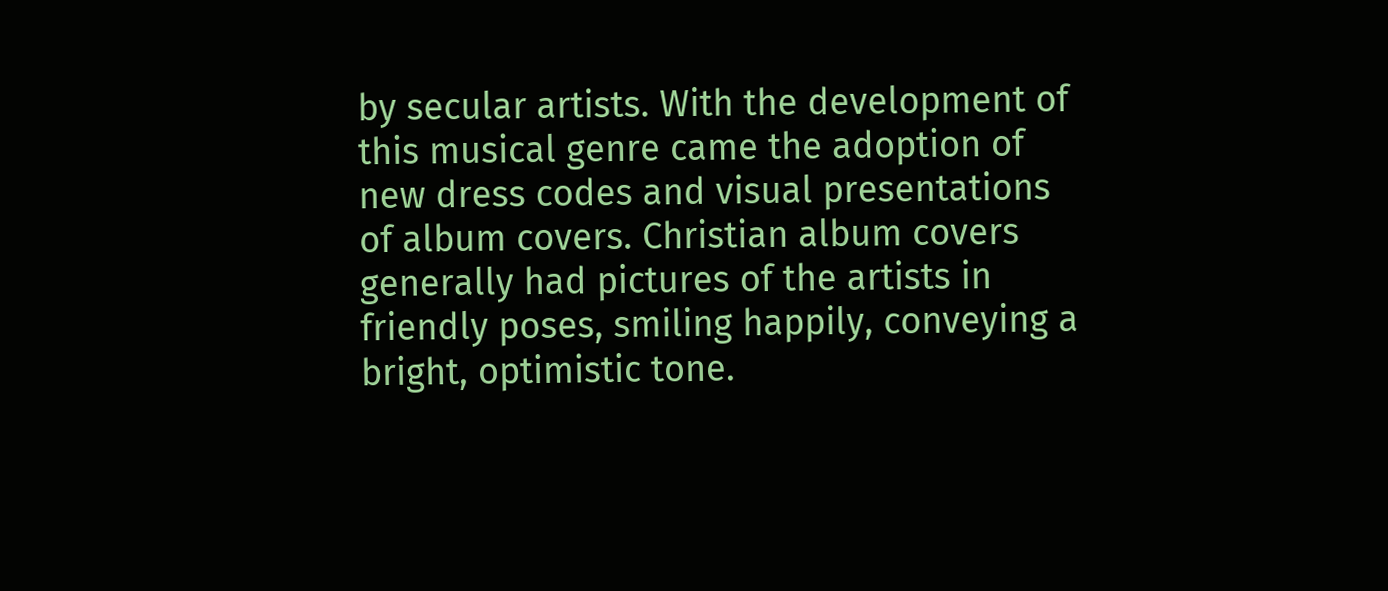by secular artists. With the development of this musical genre came the adoption of new dress codes and visual presentations of album covers. Christian album covers generally had pictures of the artists in friendly poses, smiling happily, conveying a bright, optimistic tone.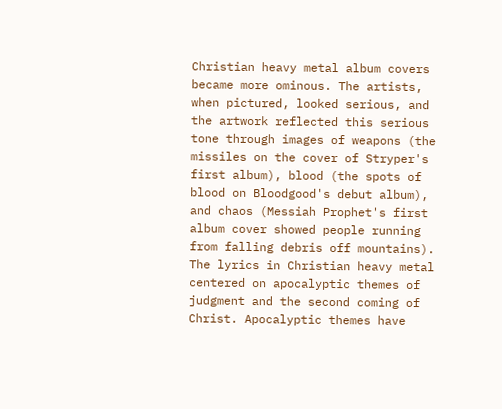Christian heavy metal album covers became more ominous. The artists, when pictured, looked serious, and the artwork reflected this serious tone through images of weapons (the missiles on the cover of Stryper's first album), blood (the spots of blood on Bloodgood's debut album), and chaos (Messiah Prophet's first album cover showed people running from falling debris off mountains). The lyrics in Christian heavy metal centered on apocalyptic themes of judgment and the second coming of Christ. Apocalyptic themes have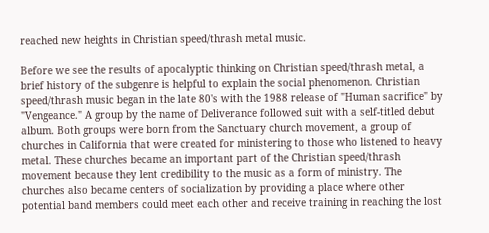reached new heights in Christian speed/thrash metal music.

Before we see the results of apocalyptic thinking on Christian speed/thrash metal, a brief history of the subgenre is helpful to explain the social phenomenon. Christian speed/thrash music began in the late 80's with the 1988 release of "Human sacrifice" by "Vengeance." A group by the name of Deliverance followed suit with a self-titled debut album. Both groups were born from the Sanctuary church movement, a group of churches in California that were created for ministering to those who listened to heavy metal. These churches became an important part of the Christian speed/thrash movement because they lent credibility to the music as a form of ministry. The churches also became centers of socialization by providing a place where other potential band members could meet each other and receive training in reaching the lost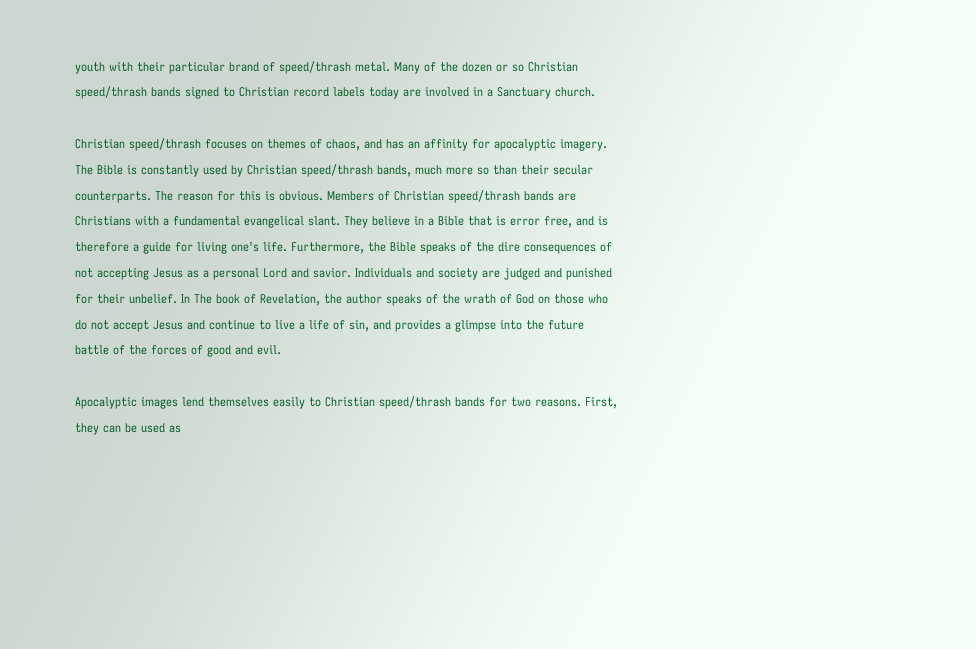youth with their particular brand of speed/thrash metal. Many of the dozen or so Christian speed/thrash bands signed to Christian record labels today are involved in a Sanctuary church.

Christian speed/thrash focuses on themes of chaos, and has an affinity for apocalyptic imagery. The Bible is constantly used by Christian speed/thrash bands, much more so than their secular counterparts. The reason for this is obvious. Members of Christian speed/thrash bands are Christians with a fundamental evangelical slant. They believe in a Bible that is error free, and is therefore a guide for living one's life. Furthermore, the Bible speaks of the dire consequences of not accepting Jesus as a personal Lord and savior. Individuals and society are judged and punished for their unbelief. In The book of Revelation, the author speaks of the wrath of God on those who do not accept Jesus and continue to live a life of sin, and provides a glimpse into the future battle of the forces of good and evil.

Apocalyptic images lend themselves easily to Christian speed/thrash bands for two reasons. First, they can be used as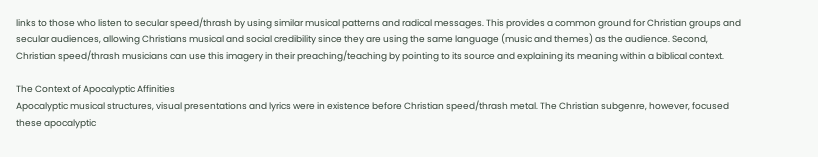links to those who listen to secular speed/thrash by using similar musical patterns and radical messages. This provides a common ground for Christian groups and secular audiences, allowing Christians musical and social credibility since they are using the same language (music and themes) as the audience. Second, Christian speed/thrash musicians can use this imagery in their preaching/teaching by pointing to its source and explaining its meaning within a biblical context.

The Context of Apocalyptic Affinities
Apocalyptic musical structures, visual presentations and lyrics were in existence before Christian speed/thrash metal. The Christian subgenre, however, focused these apocalyptic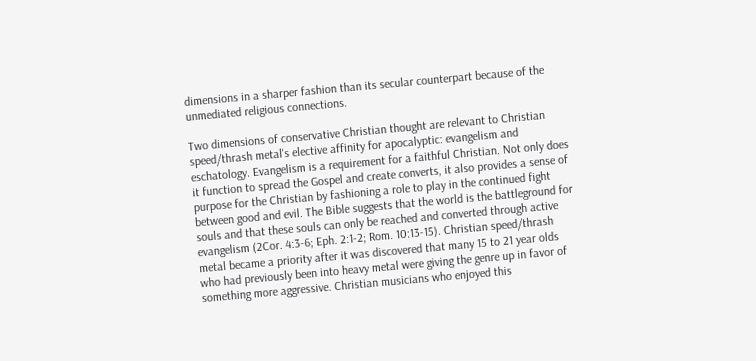dimensions in a sharper fashion than its secular counterpart because of the unmediated religious connections.

Two dimensions of conservative Christian thought are relevant to Christian speed/thrash metal's elective affinity for apocalyptic: evangelism and eschatology. Evangelism is a requirement for a faithful Christian. Not only does it function to spread the Gospel and create converts, it also provides a sense of purpose for the Christian by fashioning a role to play in the continued fight between good and evil. The Bible suggests that the world is the battleground for souls and that these souls can only be reached and converted through active evangelism (2Cor. 4:3-6; Eph. 2:1-2; Rom. 10:13-15). Christian speed/thrash metal became a priority after it was discovered that many 15 to 21 year olds who had previously been into heavy metal were giving the genre up in favor of something more aggressive. Christian musicians who enjoyed this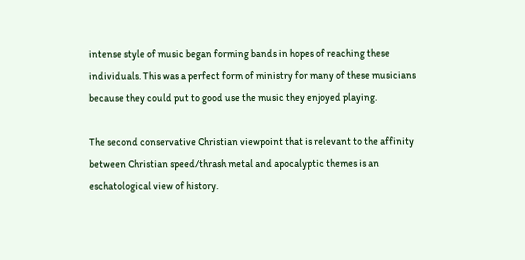intense style of music began forming bands in hopes of reaching these individuals. This was a perfect form of ministry for many of these musicians because they could put to good use the music they enjoyed playing.

The second conservative Christian viewpoint that is relevant to the affinity between Christian speed/thrash metal and apocalyptic themes is an eschatological view of history.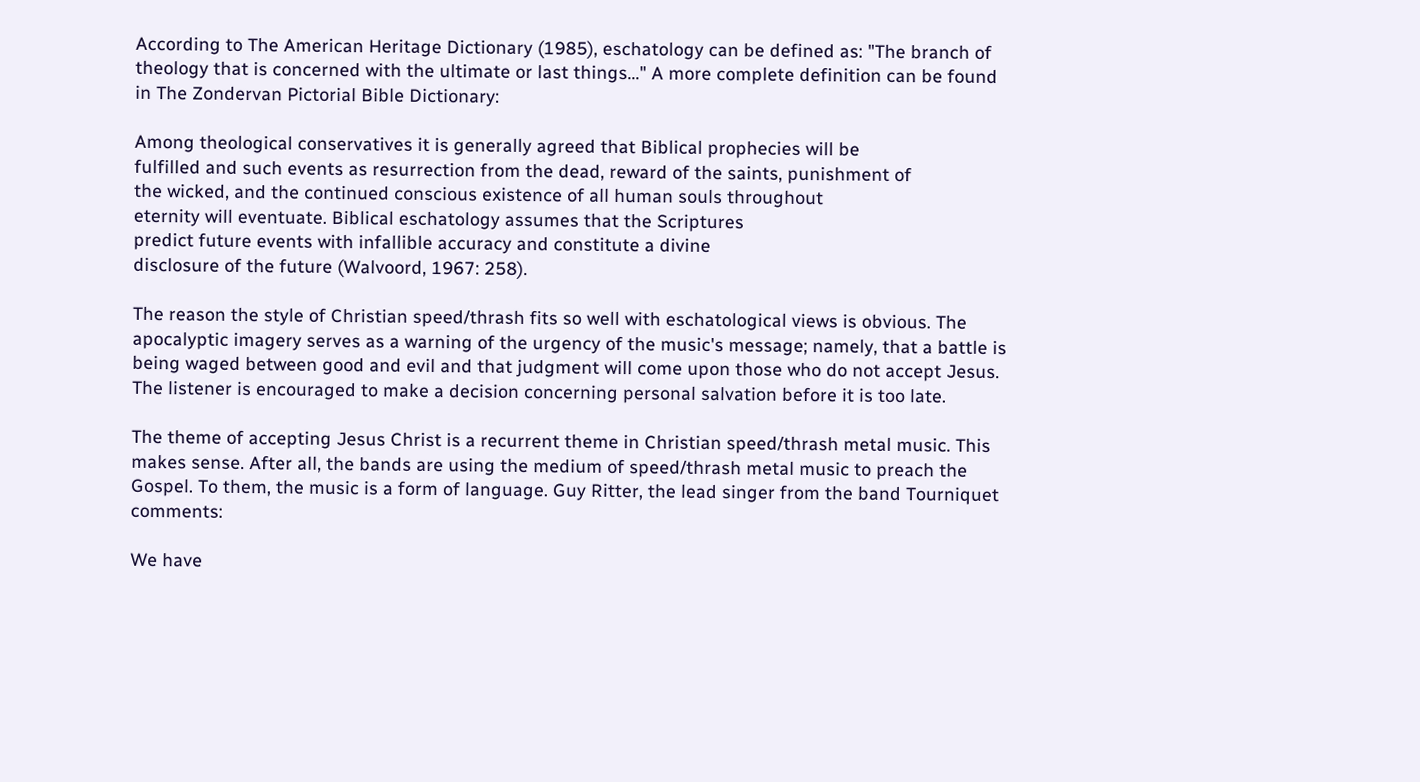According to The American Heritage Dictionary (1985), eschatology can be defined as: "The branch of theology that is concerned with the ultimate or last things..." A more complete definition can be found in The Zondervan Pictorial Bible Dictionary:

Among theological conservatives it is generally agreed that Biblical prophecies will be
fulfilled and such events as resurrection from the dead, reward of the saints, punishment of
the wicked, and the continued conscious existence of all human souls throughout
eternity will eventuate. Biblical eschatology assumes that the Scriptures
predict future events with infallible accuracy and constitute a divine
disclosure of the future (Walvoord, 1967: 258).

The reason the style of Christian speed/thrash fits so well with eschatological views is obvious. The apocalyptic imagery serves as a warning of the urgency of the music's message; namely, that a battle is being waged between good and evil and that judgment will come upon those who do not accept Jesus. The listener is encouraged to make a decision concerning personal salvation before it is too late.

The theme of accepting Jesus Christ is a recurrent theme in Christian speed/thrash metal music. This makes sense. After all, the bands are using the medium of speed/thrash metal music to preach the Gospel. To them, the music is a form of language. Guy Ritter, the lead singer from the band Tourniquet comments:

We have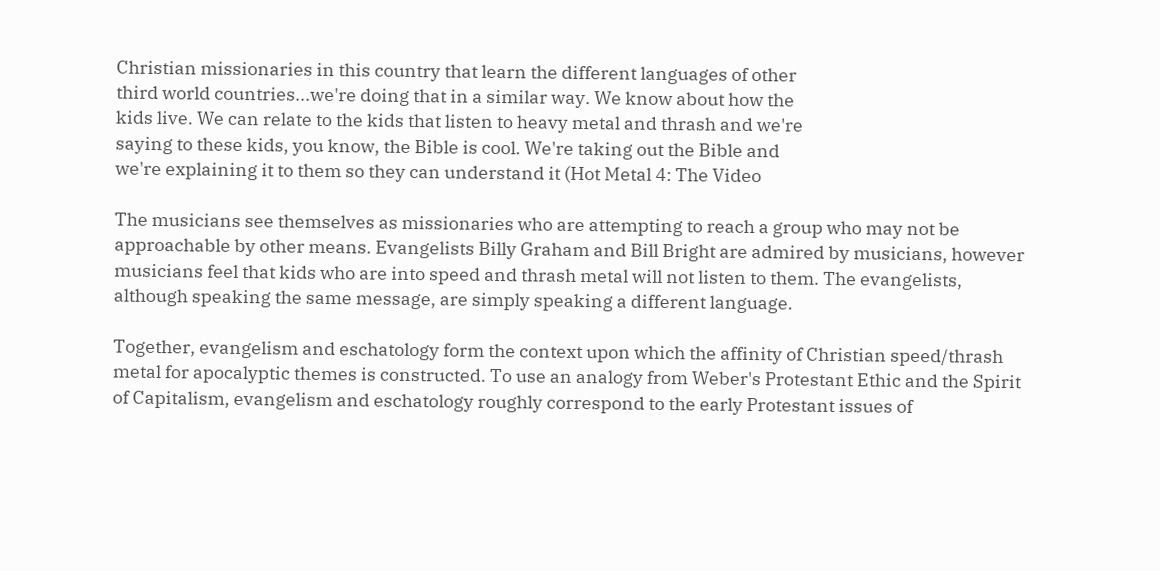Christian missionaries in this country that learn the different languages of other
third world countries...we're doing that in a similar way. We know about how the
kids live. We can relate to the kids that listen to heavy metal and thrash and we're
saying to these kids, you know, the Bible is cool. We're taking out the Bible and
we're explaining it to them so they can understand it (Hot Metal 4: The Video

The musicians see themselves as missionaries who are attempting to reach a group who may not be approachable by other means. Evangelists Billy Graham and Bill Bright are admired by musicians, however musicians feel that kids who are into speed and thrash metal will not listen to them. The evangelists, although speaking the same message, are simply speaking a different language.

Together, evangelism and eschatology form the context upon which the affinity of Christian speed/thrash metal for apocalyptic themes is constructed. To use an analogy from Weber's Protestant Ethic and the Spirit of Capitalism, evangelism and eschatology roughly correspond to the early Protestant issues of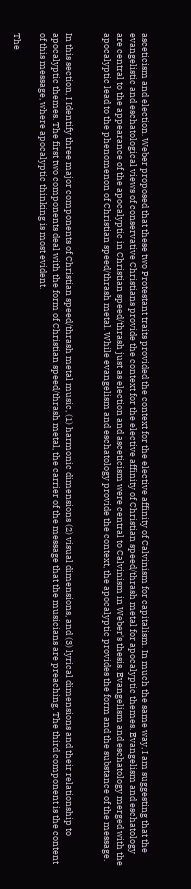asceticism and election. Weber proposed that these two Protestant traits provided the context for the elective affinity of Calvinism for capitalism. In much the same way, I am suggesting that the evangelistic and eschatological views of conservative Christians provide the context for the elective affinity of Christian speed/thrash metal for apocalyptic themes. Evangelism and eschatology are central to the appearance of the apocalyptic in Christian speed/thrash just as election and asceticism were central to Calvinism in Weber's thesis. Evangelism and eschatology merged with the apocalyptic lead to the phenomenon of Christian speed/thrash metal. While evangelism and eschatology provide the context, the apocalyptic provides the form and the substance of the message.


In this section, I Identify three major components of Christian speed/thrash metal music, (1) harmonic dimensions (2) visual dimensions, and (3) lyrical dimensions and their relationship to apocalyptic themes. The first two components deal with the form of Christian speed/thrash metal, the carrier of the message that the musicians are preaching. The third component is the content of this message, where apocalyptic thinking is most evident.

The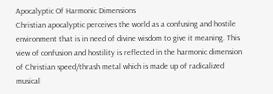Apocalyptic Of Harmonic Dimensions
Christian apocalyptic perceives the world as a confusing and hostile environment that is in need of divine wisdom to give it meaning. This view of confusion and hostility is reflected in the harmonic dimension of Christian speed/thrash metal which is made up of radicalized musical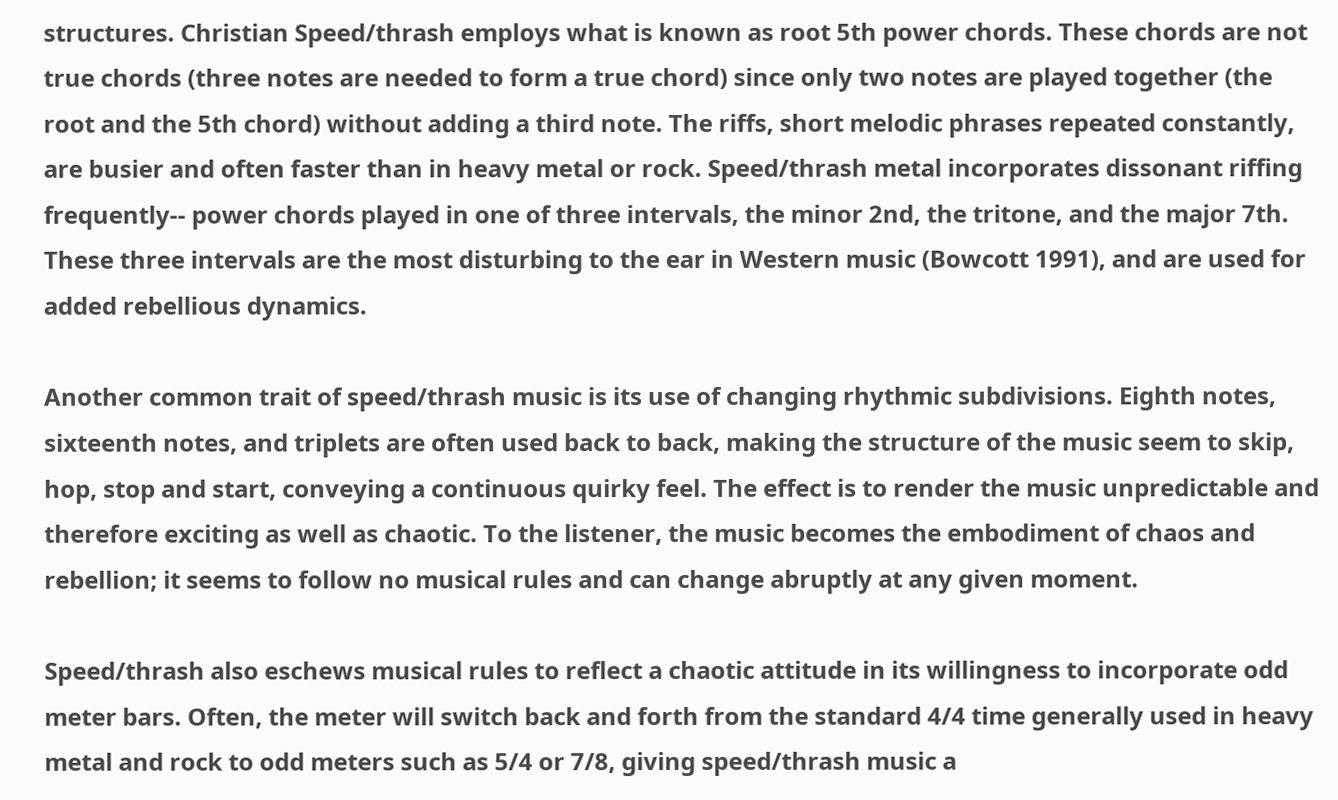structures. Christian Speed/thrash employs what is known as root 5th power chords. These chords are not true chords (three notes are needed to form a true chord) since only two notes are played together (the root and the 5th chord) without adding a third note. The riffs, short melodic phrases repeated constantly, are busier and often faster than in heavy metal or rock. Speed/thrash metal incorporates dissonant riffing frequently-- power chords played in one of three intervals, the minor 2nd, the tritone, and the major 7th. These three intervals are the most disturbing to the ear in Western music (Bowcott 1991), and are used for added rebellious dynamics.

Another common trait of speed/thrash music is its use of changing rhythmic subdivisions. Eighth notes, sixteenth notes, and triplets are often used back to back, making the structure of the music seem to skip, hop, stop and start, conveying a continuous quirky feel. The effect is to render the music unpredictable and therefore exciting as well as chaotic. To the listener, the music becomes the embodiment of chaos and rebellion; it seems to follow no musical rules and can change abruptly at any given moment.

Speed/thrash also eschews musical rules to reflect a chaotic attitude in its willingness to incorporate odd meter bars. Often, the meter will switch back and forth from the standard 4/4 time generally used in heavy metal and rock to odd meters such as 5/4 or 7/8, giving speed/thrash music a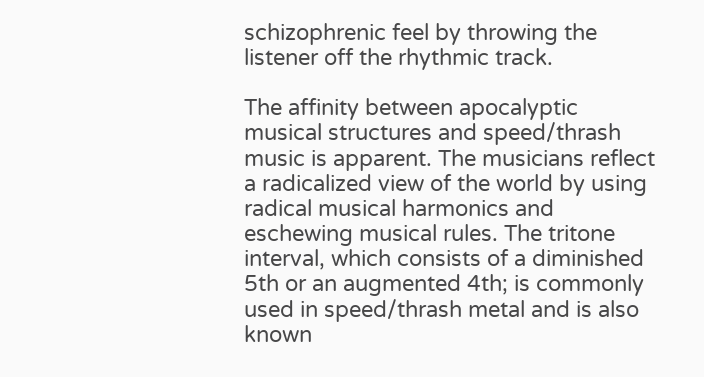schizophrenic feel by throwing the listener off the rhythmic track.

The affinity between apocalyptic musical structures and speed/thrash music is apparent. The musicians reflect a radicalized view of the world by using radical musical harmonics and eschewing musical rules. The tritone interval, which consists of a diminished 5th or an augmented 4th; is commonly used in speed/thrash metal and is also known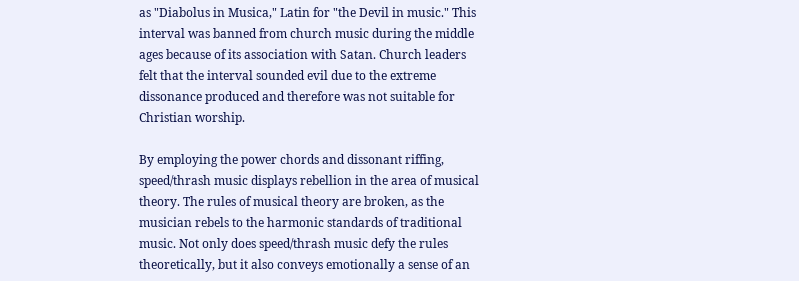as "Diabolus in Musica," Latin for "the Devil in music." This interval was banned from church music during the middle ages because of its association with Satan. Church leaders felt that the interval sounded evil due to the extreme dissonance produced and therefore was not suitable for Christian worship.

By employing the power chords and dissonant riffing, speed/thrash music displays rebellion in the area of musical theory. The rules of musical theory are broken, as the musician rebels to the harmonic standards of traditional music. Not only does speed/thrash music defy the rules theoretically, but it also conveys emotionally a sense of an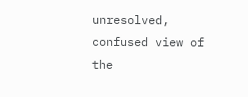unresolved, confused view of the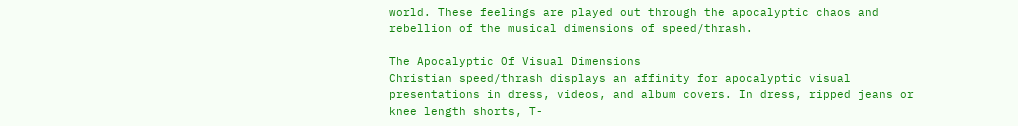world. These feelings are played out through the apocalyptic chaos and rebellion of the musical dimensions of speed/thrash.

The Apocalyptic Of Visual Dimensions
Christian speed/thrash displays an affinity for apocalyptic visual presentations in dress, videos, and album covers. In dress, ripped jeans or knee length shorts, T-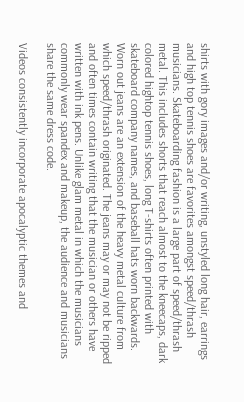shirts with gory images and/or writing, unstyled long hair, earrings and high top tennis shoes are favorites amongst speed/thrash musicians. Skateboarding fashion is a large part of speed/thrash metal. This includes shorts that reach almost to the kneecaps, dark colored hightop tennis shoes, long T-shirts often printed with skateboard company names, and baseball hats worn backwards. Worn out jeans are an extension of the heavy metal culture from which speed/thrash originated. The jeans may or may not be ripped and often times contain writing that the musician or others have written with ink pens. Unlike glam metal in which the musicians commonly wear spandex and makeup, the audience and musicians share the same dress code.

Videos consistently incorporate apocalyptic themes and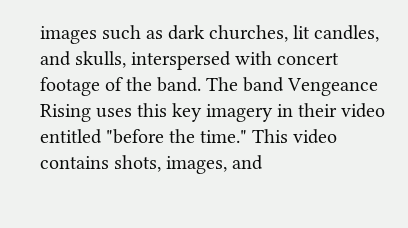images such as dark churches, lit candles, and skulls, interspersed with concert footage of the band. The band Vengeance Rising uses this key imagery in their video entitled "before the time." This video contains shots, images, and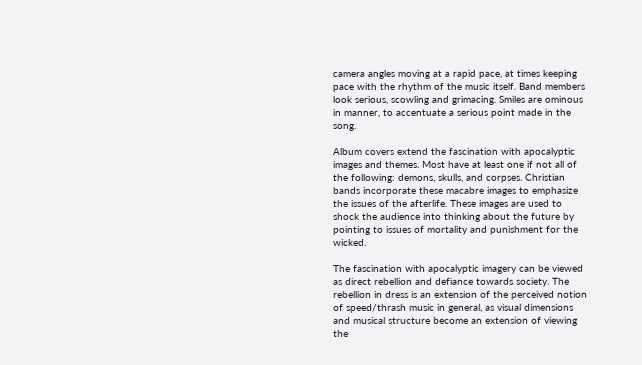camera angles moving at a rapid pace, at times keeping pace with the rhythm of the music itself. Band members look serious, scowling and grimacing. Smiles are ominous in manner, to accentuate a serious point made in the song.

Album covers extend the fascination with apocalyptic images and themes. Most have at least one if not all of the following: demons, skulls, and corpses. Christian bands incorporate these macabre images to emphasize the issues of the afterlife. These images are used to shock the audience into thinking about the future by pointing to issues of mortality and punishment for the wicked.

The fascination with apocalyptic imagery can be viewed as direct rebellion and defiance towards society. The rebellion in dress is an extension of the perceived notion of speed/thrash music in general, as visual dimensions and musical structure become an extension of viewing the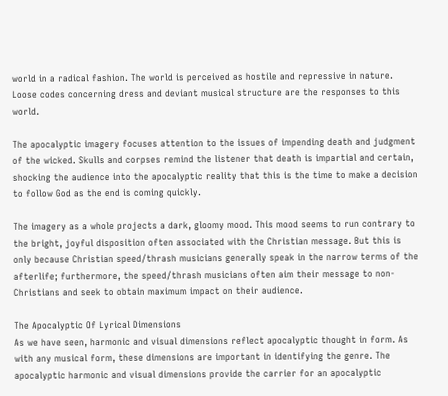world in a radical fashion. The world is perceived as hostile and repressive in nature. Loose codes concerning dress and deviant musical structure are the responses to this world.

The apocalyptic imagery focuses attention to the issues of impending death and judgment of the wicked. Skulls and corpses remind the listener that death is impartial and certain, shocking the audience into the apocalyptic reality that this is the time to make a decision to follow God as the end is coming quickly.

The imagery as a whole projects a dark, gloomy mood. This mood seems to run contrary to the bright, joyful disposition often associated with the Christian message. But this is only because Christian speed/thrash musicians generally speak in the narrow terms of the afterlife; furthermore, the speed/thrash musicians often aim their message to non-Christians and seek to obtain maximum impact on their audience.

The Apocalyptic Of Lyrical Dimensions
As we have seen, harmonic and visual dimensions reflect apocalyptic thought in form. As with any musical form, these dimensions are important in identifying the genre. The apocalyptic harmonic and visual dimensions provide the carrier for an apocalyptic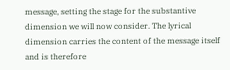message, setting the stage for the substantive dimension we will now consider. The lyrical dimension carries the content of the message itself and is therefore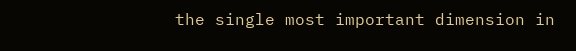the single most important dimension in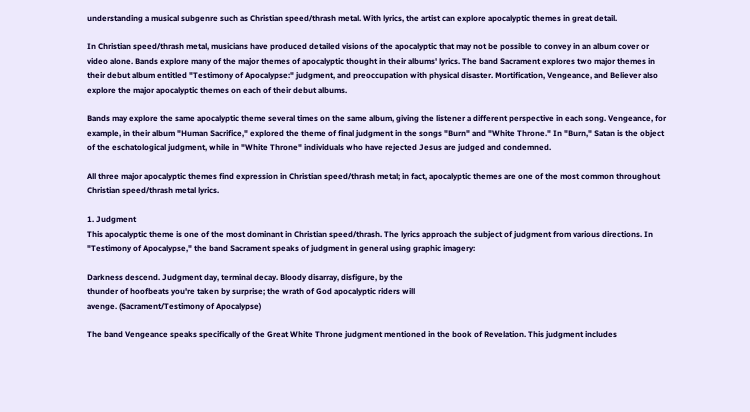understanding a musical subgenre such as Christian speed/thrash metal. With lyrics, the artist can explore apocalyptic themes in great detail.

In Christian speed/thrash metal, musicians have produced detailed visions of the apocalyptic that may not be possible to convey in an album cover or video alone. Bands explore many of the major themes of apocalyptic thought in their albums' lyrics. The band Sacrament explores two major themes in their debut album entitled "Testimony of Apocalypse:" judgment, and preoccupation with physical disaster. Mortification, Vengeance, and Believer also explore the major apocalyptic themes on each of their debut albums.

Bands may explore the same apocalyptic theme several times on the same album, giving the listener a different perspective in each song. Vengeance, for example, in their album "Human Sacrifice," explored the theme of final judgment in the songs "Burn" and "White Throne." In "Burn," Satan is the object of the eschatological judgment, while in "White Throne" individuals who have rejected Jesus are judged and condemned.

All three major apocalyptic themes find expression in Christian speed/thrash metal; in fact, apocalyptic themes are one of the most common throughout Christian speed/thrash metal lyrics.

1. Judgment
This apocalyptic theme is one of the most dominant in Christian speed/thrash. The lyrics approach the subject of judgment from various directions. In "Testimony of Apocalypse," the band Sacrament speaks of judgment in general using graphic imagery:

Darkness descend. Judgment day, terminal decay. Bloody disarray, disfigure, by the
thunder of hoofbeats you're taken by surprise; the wrath of God apocalyptic riders will
avenge. (Sacrament/Testimony of Apocalypse)

The band Vengeance speaks specifically of the Great White Throne judgment mentioned in the book of Revelation. This judgment includes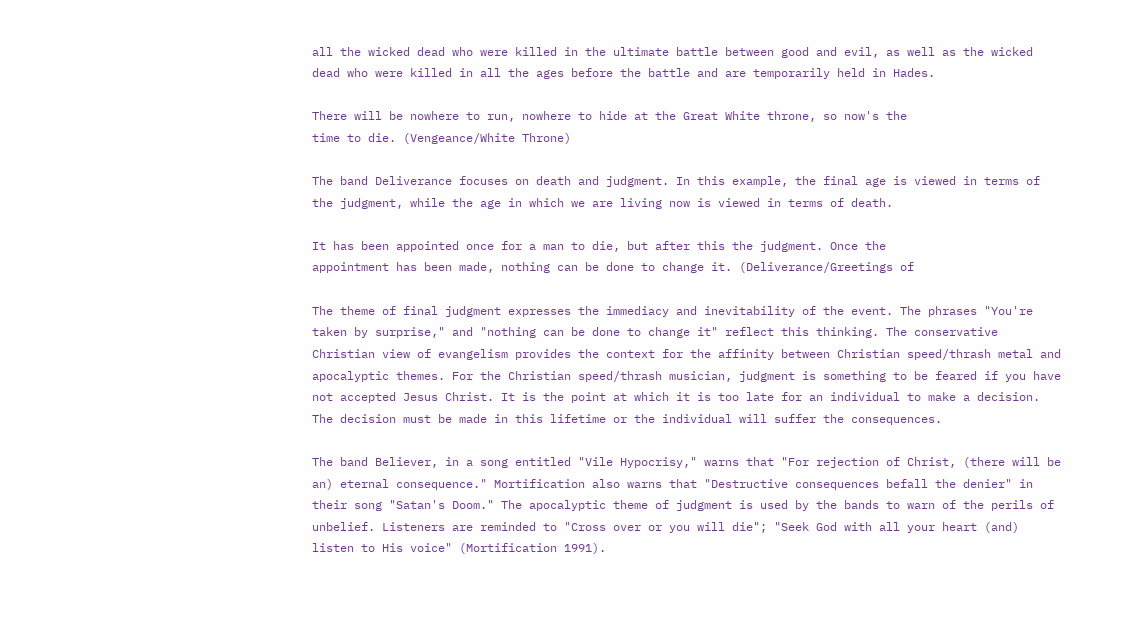all the wicked dead who were killed in the ultimate battle between good and evil, as well as the wicked dead who were killed in all the ages before the battle and are temporarily held in Hades.

There will be nowhere to run, nowhere to hide at the Great White throne, so now's the
time to die. (Vengeance/White Throne)

The band Deliverance focuses on death and judgment. In this example, the final age is viewed in terms of the judgment, while the age in which we are living now is viewed in terms of death.

It has been appointed once for a man to die, but after this the judgment. Once the
appointment has been made, nothing can be done to change it. (Deliverance/Greetings of

The theme of final judgment expresses the immediacy and inevitability of the event. The phrases "You're taken by surprise," and "nothing can be done to change it" reflect this thinking. The conservative Christian view of evangelism provides the context for the affinity between Christian speed/thrash metal and apocalyptic themes. For the Christian speed/thrash musician, judgment is something to be feared if you have not accepted Jesus Christ. It is the point at which it is too late for an individual to make a decision. The decision must be made in this lifetime or the individual will suffer the consequences.

The band Believer, in a song entitled "Vile Hypocrisy," warns that "For rejection of Christ, (there will be an) eternal consequence." Mortification also warns that "Destructive consequences befall the denier" in their song "Satan's Doom." The apocalyptic theme of judgment is used by the bands to warn of the perils of unbelief. Listeners are reminded to "Cross over or you will die"; "Seek God with all your heart (and) listen to His voice" (Mortification 1991).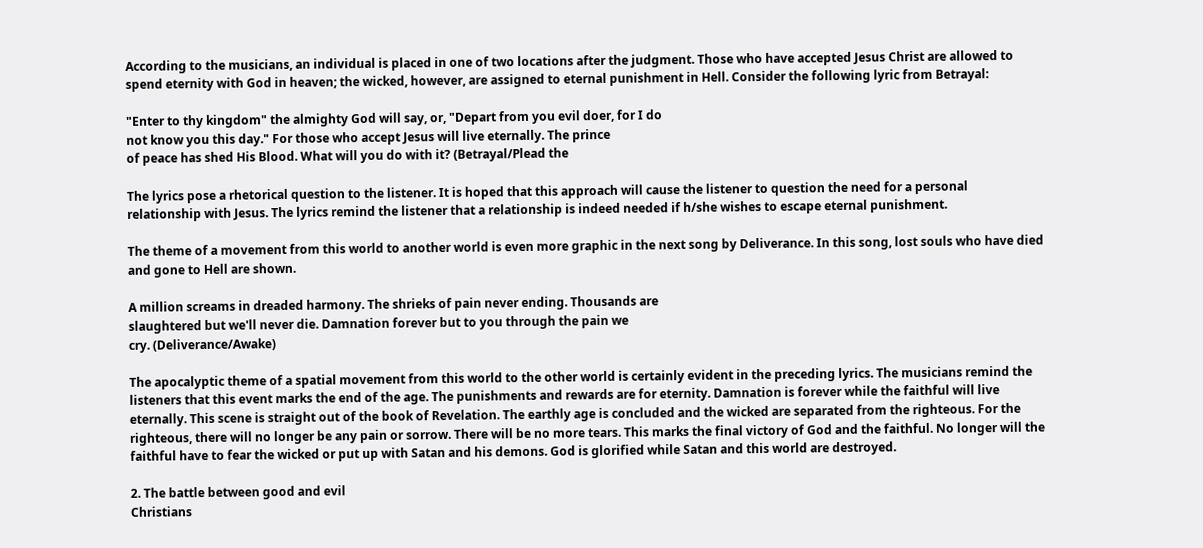According to the musicians, an individual is placed in one of two locations after the judgment. Those who have accepted Jesus Christ are allowed to spend eternity with God in heaven; the wicked, however, are assigned to eternal punishment in Hell. Consider the following lyric from Betrayal:

"Enter to thy kingdom" the almighty God will say, or, "Depart from you evil doer, for I do
not know you this day." For those who accept Jesus will live eternally. The prince
of peace has shed His Blood. What will you do with it? (Betrayal/Plead the

The lyrics pose a rhetorical question to the listener. It is hoped that this approach will cause the listener to question the need for a personal relationship with Jesus. The lyrics remind the listener that a relationship is indeed needed if h/she wishes to escape eternal punishment.

The theme of a movement from this world to another world is even more graphic in the next song by Deliverance. In this song, lost souls who have died and gone to Hell are shown.

A million screams in dreaded harmony. The shrieks of pain never ending. Thousands are
slaughtered but we'll never die. Damnation forever but to you through the pain we
cry. (Deliverance/Awake)

The apocalyptic theme of a spatial movement from this world to the other world is certainly evident in the preceding lyrics. The musicians remind the listeners that this event marks the end of the age. The punishments and rewards are for eternity. Damnation is forever while the faithful will live eternally. This scene is straight out of the book of Revelation. The earthly age is concluded and the wicked are separated from the righteous. For the righteous, there will no longer be any pain or sorrow. There will be no more tears. This marks the final victory of God and the faithful. No longer will the faithful have to fear the wicked or put up with Satan and his demons. God is glorified while Satan and this world are destroyed.

2. The battle between good and evil
Christians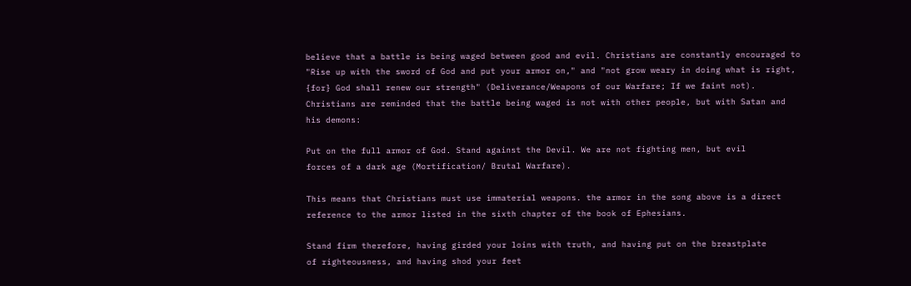believe that a battle is being waged between good and evil. Christians are constantly encouraged to "Rise up with the sword of God and put your armor on," and "not grow weary in doing what is right, {for} God shall renew our strength" (Deliverance/Weapons of our Warfare; If we faint not). Christians are reminded that the battle being waged is not with other people, but with Satan and his demons:

Put on the full armor of God. Stand against the Devil. We are not fighting men, but evil
forces of a dark age (Mortification/ Brutal Warfare).

This means that Christians must use immaterial weapons. the armor in the song above is a direct reference to the armor listed in the sixth chapter of the book of Ephesians.

Stand firm therefore, having girded your loins with truth, and having put on the breastplate
of righteousness, and having shod your feet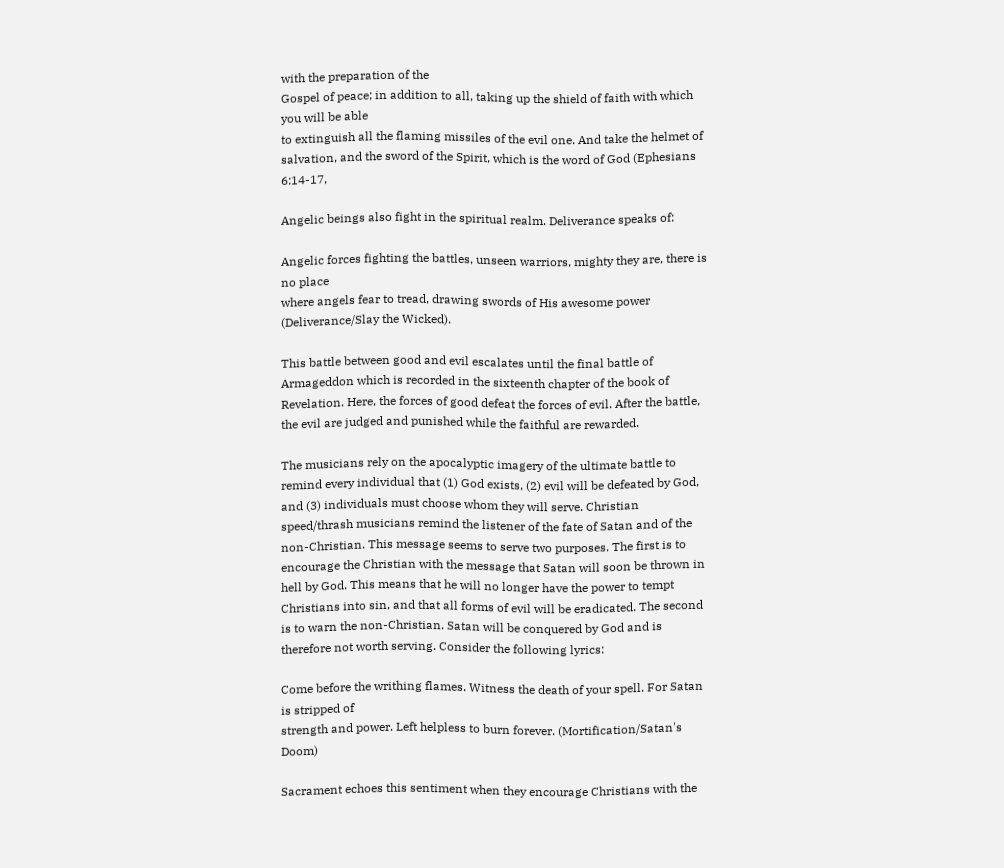with the preparation of the
Gospel of peace; in addition to all, taking up the shield of faith with which you will be able
to extinguish all the flaming missiles of the evil one. And take the helmet of
salvation, and the sword of the Spirit, which is the word of God (Ephesians 6:14-17,

Angelic beings also fight in the spiritual realm. Deliverance speaks of:

Angelic forces fighting the battles, unseen warriors, mighty they are, there is no place
where angels fear to tread, drawing swords of His awesome power
(Deliverance/Slay the Wicked).

This battle between good and evil escalates until the final battle of Armageddon which is recorded in the sixteenth chapter of the book of Revelation. Here, the forces of good defeat the forces of evil. After the battle, the evil are judged and punished while the faithful are rewarded.

The musicians rely on the apocalyptic imagery of the ultimate battle to remind every individual that (1) God exists, (2) evil will be defeated by God, and (3) individuals must choose whom they will serve. Christian speed/thrash musicians remind the listener of the fate of Satan and of the non-Christian. This message seems to serve two purposes. The first is to encourage the Christian with the message that Satan will soon be thrown in hell by God. This means that he will no longer have the power to tempt Christians into sin, and that all forms of evil will be eradicated. The second is to warn the non-Christian. Satan will be conquered by God and is therefore not worth serving. Consider the following lyrics:

Come before the writhing flames. Witness the death of your spell. For Satan is stripped of
strength and power. Left helpless to burn forever. (Mortification/Satan's Doom)

Sacrament echoes this sentiment when they encourage Christians with the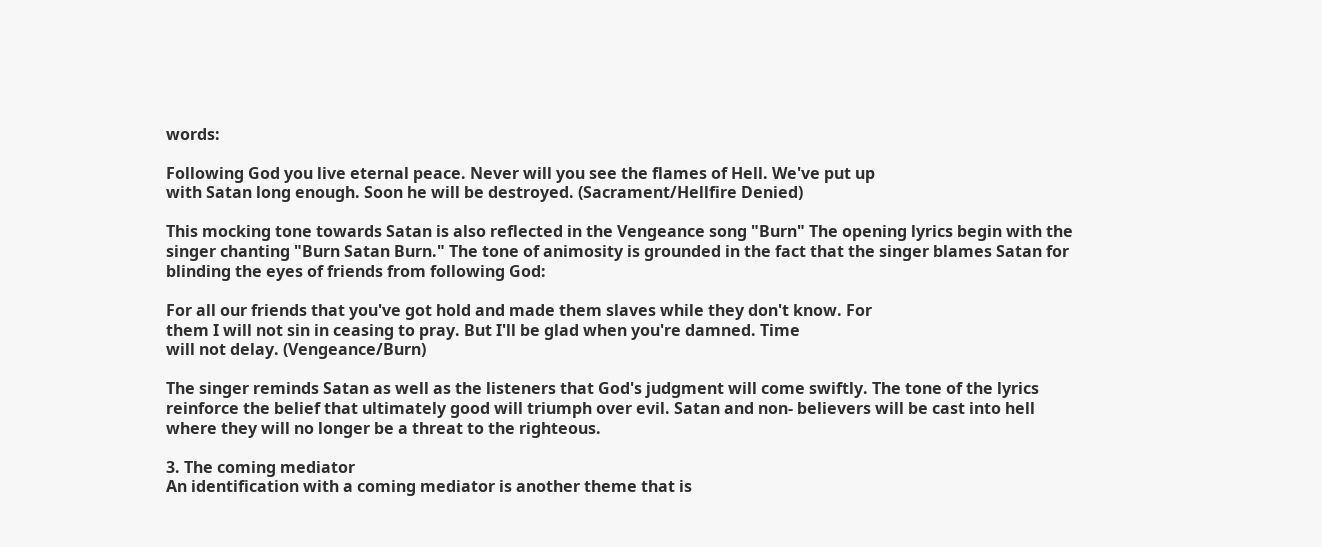words:

Following God you live eternal peace. Never will you see the flames of Hell. We've put up
with Satan long enough. Soon he will be destroyed. (Sacrament/Hellfire Denied)

This mocking tone towards Satan is also reflected in the Vengeance song "Burn" The opening lyrics begin with the singer chanting "Burn Satan Burn." The tone of animosity is grounded in the fact that the singer blames Satan for blinding the eyes of friends from following God:

For all our friends that you've got hold and made them slaves while they don't know. For
them I will not sin in ceasing to pray. But I'll be glad when you're damned. Time
will not delay. (Vengeance/Burn)

The singer reminds Satan as well as the listeners that God's judgment will come swiftly. The tone of the lyrics reinforce the belief that ultimately good will triumph over evil. Satan and non- believers will be cast into hell where they will no longer be a threat to the righteous.

3. The coming mediator
An identification with a coming mediator is another theme that is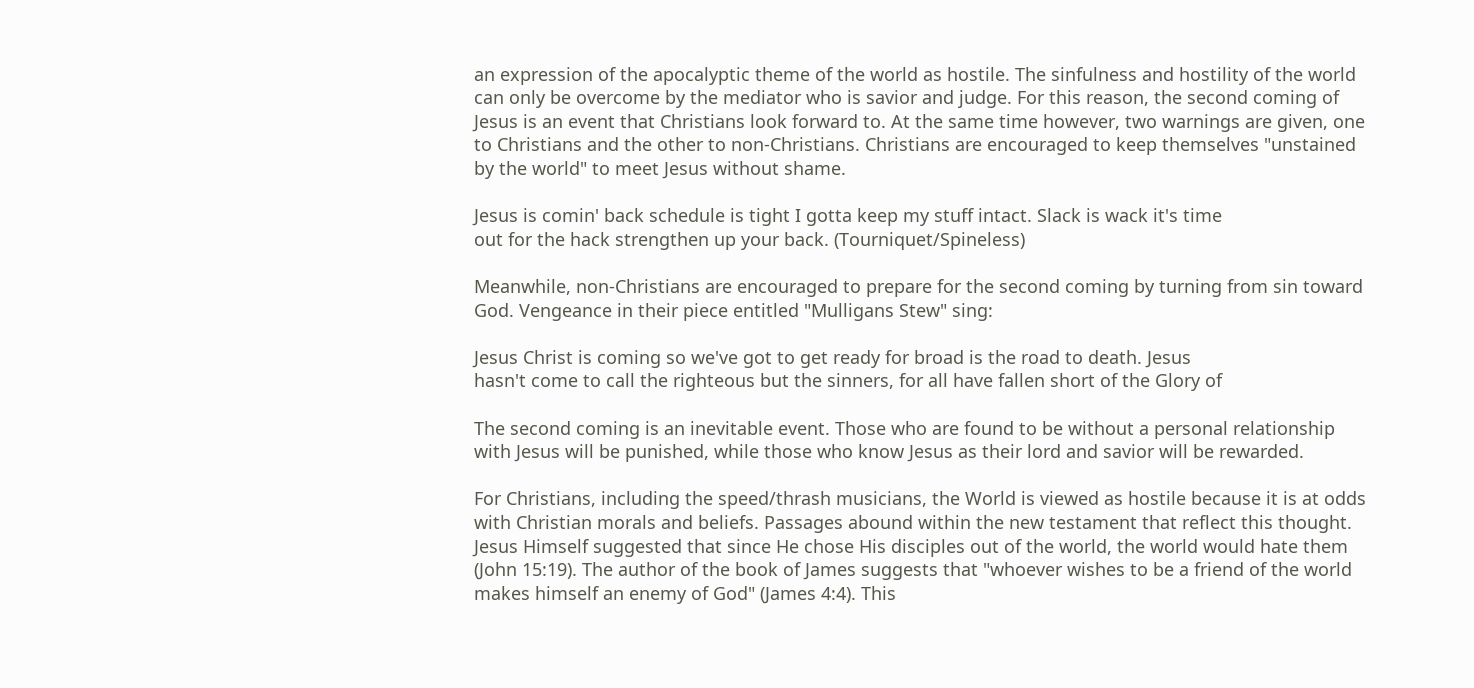an expression of the apocalyptic theme of the world as hostile. The sinfulness and hostility of the world can only be overcome by the mediator who is savior and judge. For this reason, the second coming of Jesus is an event that Christians look forward to. At the same time however, two warnings are given, one to Christians and the other to non-Christians. Christians are encouraged to keep themselves "unstained by the world" to meet Jesus without shame.

Jesus is comin' back schedule is tight I gotta keep my stuff intact. Slack is wack it's time
out for the hack strengthen up your back. (Tourniquet/Spineless)

Meanwhile, non-Christians are encouraged to prepare for the second coming by turning from sin toward God. Vengeance in their piece entitled "Mulligans Stew" sing:

Jesus Christ is coming so we've got to get ready for broad is the road to death. Jesus
hasn't come to call the righteous but the sinners, for all have fallen short of the Glory of

The second coming is an inevitable event. Those who are found to be without a personal relationship with Jesus will be punished, while those who know Jesus as their lord and savior will be rewarded.

For Christians, including the speed/thrash musicians, the World is viewed as hostile because it is at odds with Christian morals and beliefs. Passages abound within the new testament that reflect this thought. Jesus Himself suggested that since He chose His disciples out of the world, the world would hate them (John 15:19). The author of the book of James suggests that "whoever wishes to be a friend of the world makes himself an enemy of God" (James 4:4). This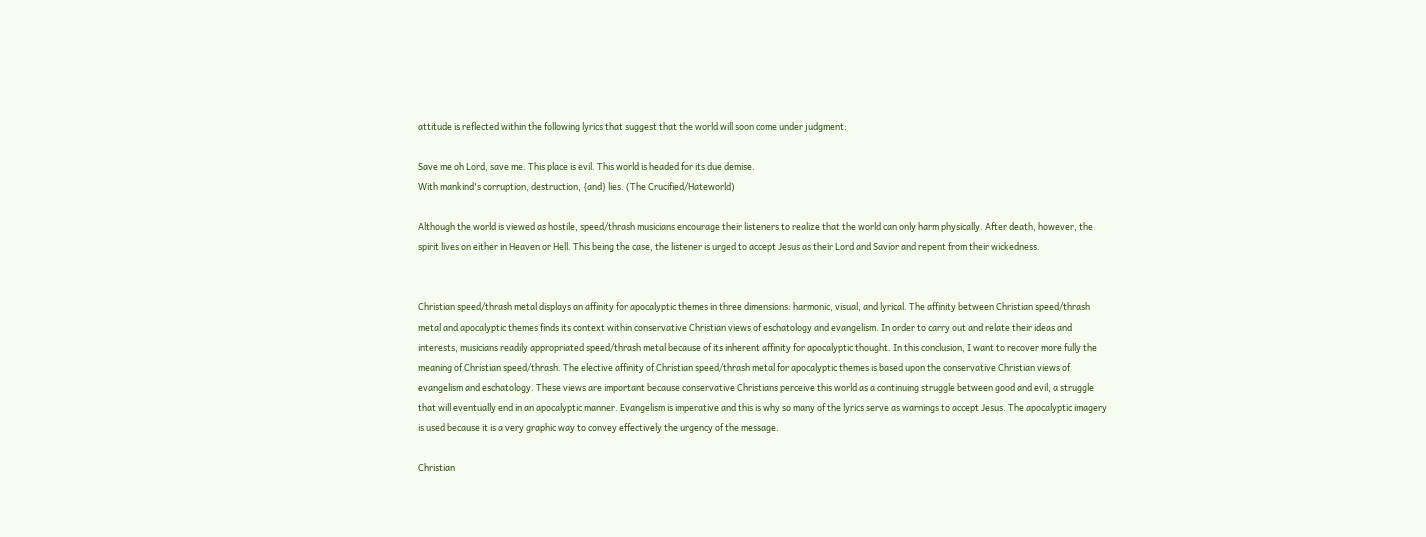attitude is reflected within the following lyrics that suggest that the world will soon come under judgment:

Save me oh Lord, save me. This place is evil. This world is headed for its due demise.
With mankind's corruption, destruction, {and} lies. (The Crucified/Hateworld)

Although the world is viewed as hostile, speed/thrash musicians encourage their listeners to realize that the world can only harm physically. After death, however, the spirit lives on either in Heaven or Hell. This being the case, the listener is urged to accept Jesus as their Lord and Savior and repent from their wickedness.


Christian speed/thrash metal displays an affinity for apocalyptic themes in three dimensions: harmonic, visual, and lyrical. The affinity between Christian speed/thrash metal and apocalyptic themes finds its context within conservative Christian views of eschatology and evangelism. In order to carry out and relate their ideas and interests, musicians readily appropriated speed/thrash metal because of its inherent affinity for apocalyptic thought. In this conclusion, I want to recover more fully the meaning of Christian speed/thrash. The elective affinity of Christian speed/thrash metal for apocalyptic themes is based upon the conservative Christian views of evangelism and eschatology. These views are important because conservative Christians perceive this world as a continuing struggle between good and evil, a struggle that will eventually end in an apocalyptic manner. Evangelism is imperative and this is why so many of the lyrics serve as warnings to accept Jesus. The apocalyptic imagery is used because it is a very graphic way to convey effectively the urgency of the message.

Christian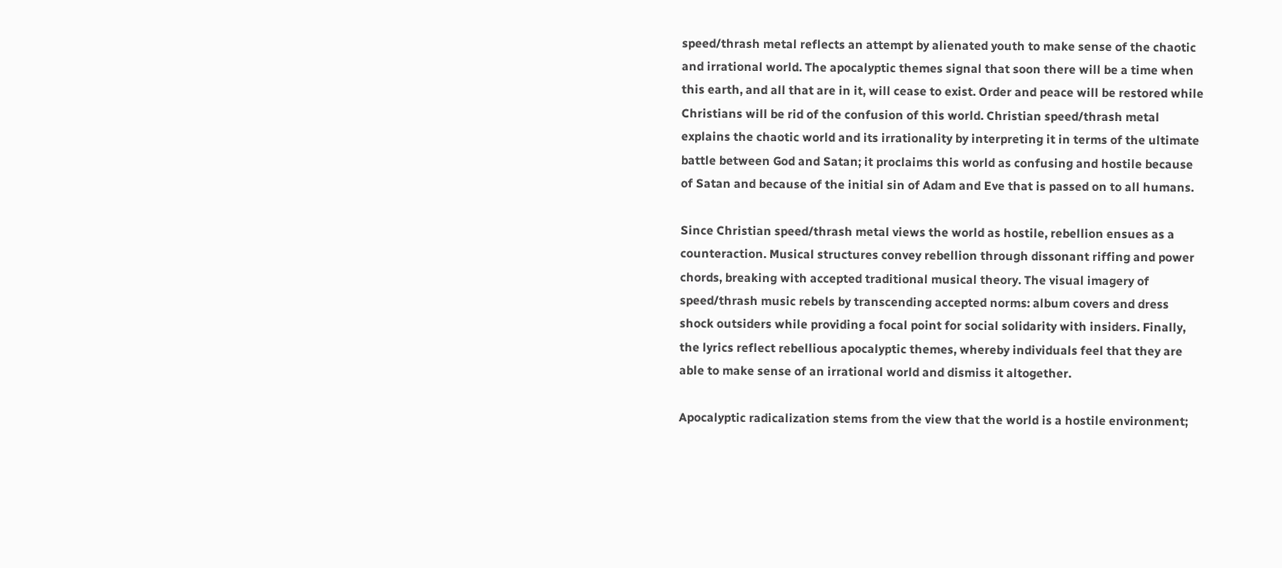speed/thrash metal reflects an attempt by alienated youth to make sense of the chaotic and irrational world. The apocalyptic themes signal that soon there will be a time when this earth, and all that are in it, will cease to exist. Order and peace will be restored while Christians will be rid of the confusion of this world. Christian speed/thrash metal explains the chaotic world and its irrationality by interpreting it in terms of the ultimate battle between God and Satan; it proclaims this world as confusing and hostile because of Satan and because of the initial sin of Adam and Eve that is passed on to all humans.

Since Christian speed/thrash metal views the world as hostile, rebellion ensues as a counteraction. Musical structures convey rebellion through dissonant riffing and power chords, breaking with accepted traditional musical theory. The visual imagery of speed/thrash music rebels by transcending accepted norms: album covers and dress shock outsiders while providing a focal point for social solidarity with insiders. Finally, the lyrics reflect rebellious apocalyptic themes, whereby individuals feel that they are able to make sense of an irrational world and dismiss it altogether.

Apocalyptic radicalization stems from the view that the world is a hostile environment;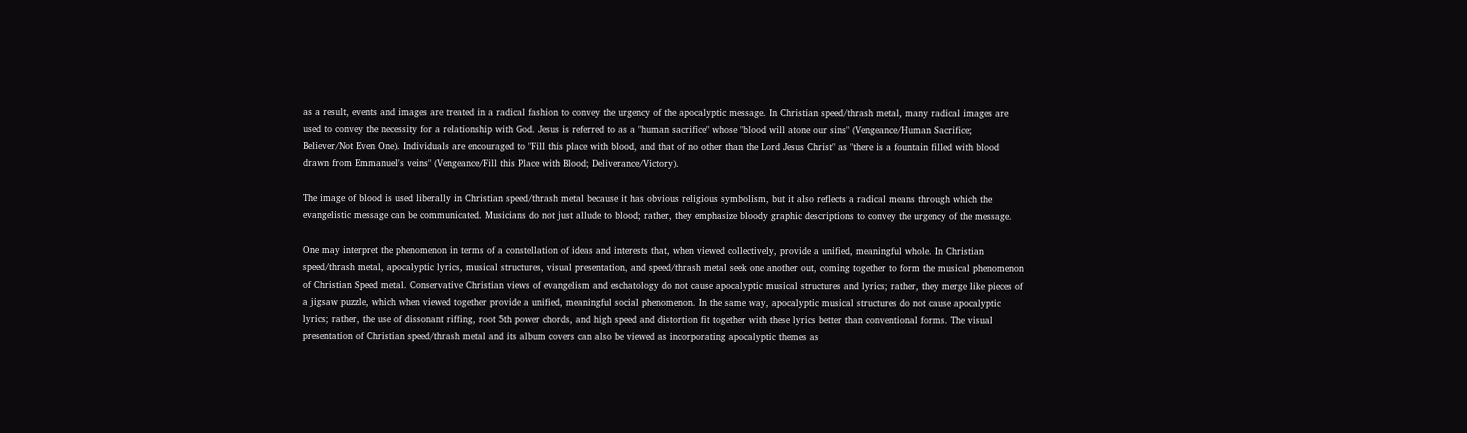as a result, events and images are treated in a radical fashion to convey the urgency of the apocalyptic message. In Christian speed/thrash metal, many radical images are used to convey the necessity for a relationship with God. Jesus is referred to as a "human sacrifice" whose "blood will atone our sins" (Vengeance/Human Sacrifice; Believer/Not Even One). Individuals are encouraged to "Fill this place with blood, and that of no other than the Lord Jesus Christ" as "there is a fountain filled with blood drawn from Emmanuel's veins" (Vengeance/Fill this Place with Blood; Deliverance/Victory).

The image of blood is used liberally in Christian speed/thrash metal because it has obvious religious symbolism, but it also reflects a radical means through which the evangelistic message can be communicated. Musicians do not just allude to blood; rather, they emphasize bloody graphic descriptions to convey the urgency of the message.

One may interpret the phenomenon in terms of a constellation of ideas and interests that, when viewed collectively, provide a unified, meaningful whole. In Christian speed/thrash metal, apocalyptic lyrics, musical structures, visual presentation, and speed/thrash metal seek one another out, coming together to form the musical phenomenon of Christian Speed metal. Conservative Christian views of evangelism and eschatology do not cause apocalyptic musical structures and lyrics; rather, they merge like pieces of a jigsaw puzzle, which when viewed together provide a unified, meaningful social phenomenon. In the same way, apocalyptic musical structures do not cause apocalyptic lyrics; rather, the use of dissonant riffing, root 5th power chords, and high speed and distortion fit together with these lyrics better than conventional forms. The visual presentation of Christian speed/thrash metal and its album covers can also be viewed as incorporating apocalyptic themes as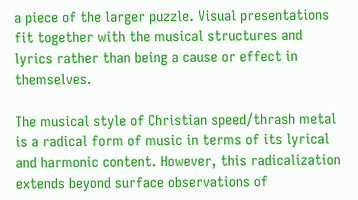a piece of the larger puzzle. Visual presentations fit together with the musical structures and lyrics rather than being a cause or effect in themselves.

The musical style of Christian speed/thrash metal is a radical form of music in terms of its lyrical and harmonic content. However, this radicalization extends beyond surface observations of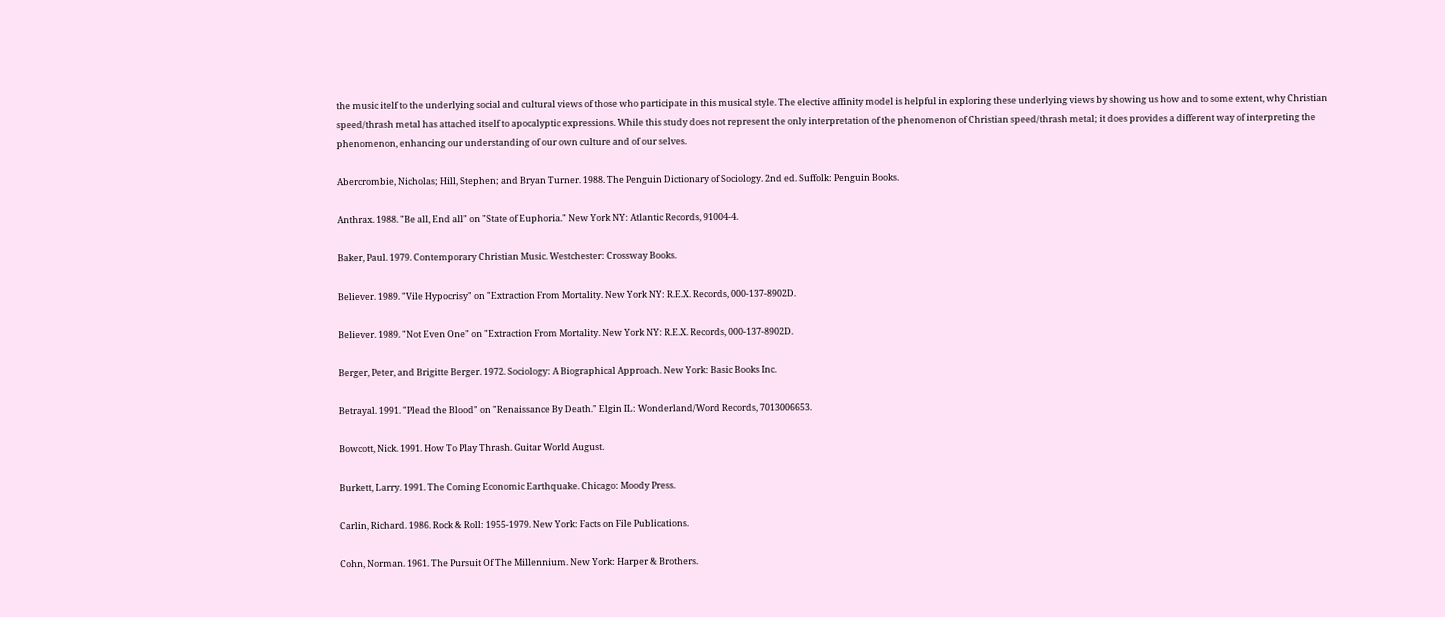the music itelf to the underlying social and cultural views of those who participate in this musical style. The elective affinity model is helpful in exploring these underlying views by showing us how and to some extent, why Christian speed/thrash metal has attached itself to apocalyptic expressions. While this study does not represent the only interpretation of the phenomenon of Christian speed/thrash metal; it does provides a different way of interpreting the phenomenon, enhancing our understanding of our own culture and of our selves.

Abercrombie, Nicholas; Hill, Stephen; and Bryan Turner. 1988. The Penguin Dictionary of Sociology. 2nd ed. Suffolk: Penguin Books.

Anthrax. 1988. "Be all, End all" on "State of Euphoria." New York NY: Atlantic Records, 91004-4.

Baker, Paul. 1979. Contemporary Christian Music. Westchester: Crossway Books.

Believer. 1989. "Vile Hypocrisy" on "Extraction From Mortality. New York NY: R.E.X. Records, 000-137-8902D.

Believer. 1989. "Not Even One" on "Extraction From Mortality. New York NY: R.E.X. Records, 000-137-8902D.

Berger, Peter, and Brigitte Berger. 1972. Sociology: A Biographical Approach. New York: Basic Books Inc.

Betrayal. 1991. "Plead the Blood" on "Renaissance By Death." Elgin IL: Wonderland/Word Records, 7013006653.

Bowcott, Nick. 1991. How To Play Thrash. Guitar World August.

Burkett, Larry. 1991. The Coming Economic Earthquake. Chicago: Moody Press.

Carlin, Richard. 1986. Rock & Roll: 1955-1979. New York: Facts on File Publications.

Cohn, Norman. 1961. The Pursuit Of The Millennium. New York: Harper & Brothers.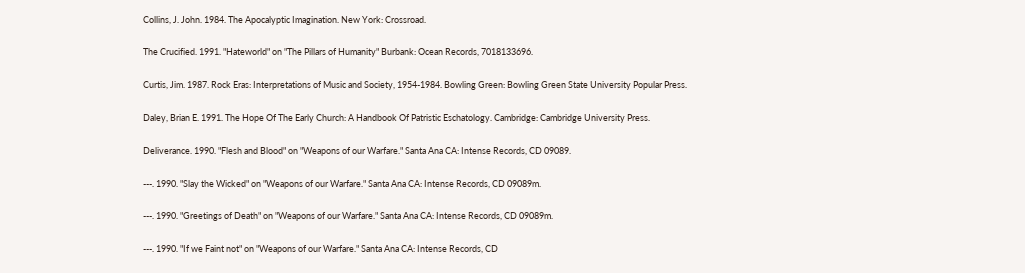Collins, J. John. 1984. The Apocalyptic Imagination. New York: Crossroad.

The Crucified. 1991. "Hateworld" on "The Pillars of Humanity" Burbank: Ocean Records, 7018133696.

Curtis, Jim. 1987. Rock Eras: Interpretations of Music and Society, 1954-1984. Bowling Green: Bowling Green State University Popular Press.

Daley, Brian E. 1991. The Hope Of The Early Church: A Handbook Of Patristic Eschatology. Cambridge: Cambridge University Press.

Deliverance. 1990. "Flesh and Blood" on "Weapons of our Warfare." Santa Ana CA: Intense Records, CD 09089.

---. 1990. "Slay the Wicked" on "Weapons of our Warfare." Santa Ana CA: Intense Records, CD 09089m.

---. 1990. "Greetings of Death" on "Weapons of our Warfare." Santa Ana CA: Intense Records, CD 09089m.

---. 1990. "If we Faint not" on "Weapons of our Warfare." Santa Ana CA: Intense Records, CD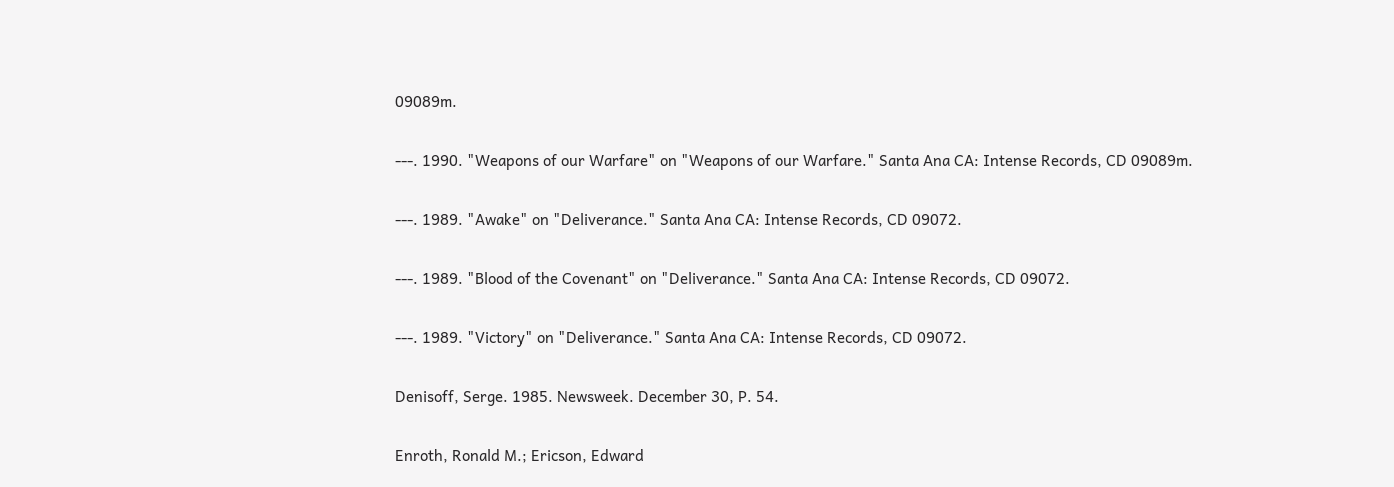09089m.

---. 1990. "Weapons of our Warfare" on "Weapons of our Warfare." Santa Ana CA: Intense Records, CD 09089m.

---. 1989. "Awake" on "Deliverance." Santa Ana CA: Intense Records, CD 09072.

---. 1989. "Blood of the Covenant" on "Deliverance." Santa Ana CA: Intense Records, CD 09072.

---. 1989. "Victory" on "Deliverance." Santa Ana CA: Intense Records, CD 09072.

Denisoff, Serge. 1985. Newsweek. December 30, P. 54.

Enroth, Ronald M.; Ericson, Edward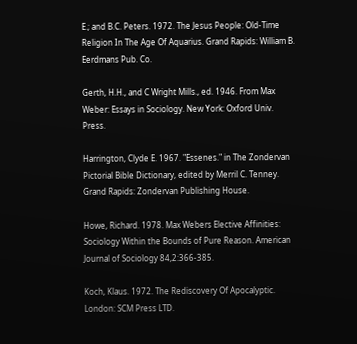E.; and B.C. Peters. 1972. The Jesus People: Old-Time Religion In The Age Of Aquarius. Grand Rapids: William B. Eerdmans Pub. Co.

Gerth, H.H., and C Wright Mills., ed. 1946. From Max Weber: Essays in Sociology. New York: Oxford Univ. Press.

Harrington, Clyde E. 1967. "Essenes." in The Zondervan Pictorial Bible Dictionary, edited by Merril C. Tenney. Grand Rapids: Zondervan Publishing House.

Howe, Richard. 1978. Max Webers Elective Affinities: Sociology Within the Bounds of Pure Reason. American Journal of Sociology 84,2:366-385.

Koch, Klaus. 1972. The Rediscovery Of Apocalyptic. London: SCM Press LTD.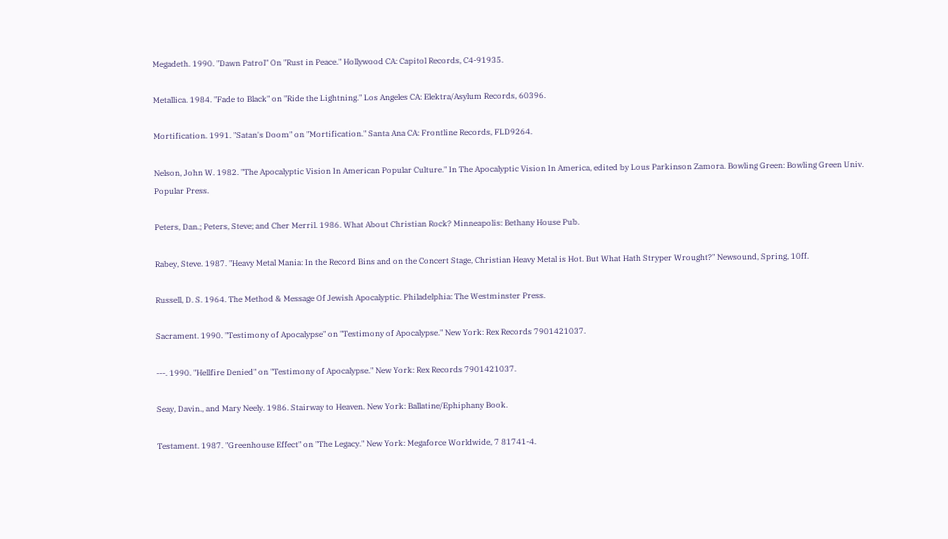Megadeth. 1990. "Dawn Patrol" On "Rust in Peace." Hollywood CA: Capitol Records, C4-91935.

Metallica. 1984. "Fade to Black" on "Ride the Lightning." Los Angeles CA: Elektra/Asylum Records, 60396.

Mortification. 1991. "Satan's Doom" on "Mortification." Santa Ana CA: Frontline Records, FLD9264.

Nelson, John W. 1982. "The Apocalyptic Vision In American Popular Culture." In The Apocalyptic Vision In America, edited by Lous Parkinson Zamora. Bowling Green: Bowling Green Univ. Popular Press.

Peters, Dan.; Peters, Steve; and Cher Merril. 1986. What About Christian Rock? Minneapolis: Bethany House Pub.

Rabey, Steve. 1987. "Heavy Metal Mania: In the Record Bins and on the Concert Stage, Christian Heavy Metal is Hot. But What Hath Stryper Wrought?" Newsound, Spring, 10ff.

Russell, D. S. 1964. The Method & Message Of Jewish Apocalyptic. Philadelphia: The Westminster Press.

Sacrament. 1990. "Testimony of Apocalypse" on "Testimony of Apocalypse." New York: Rex Records 7901421037.

---. 1990. "Hellfire Denied" on "Testimony of Apocalypse." New York: Rex Records 7901421037.

Seay, Davin., and Mary Neely. 1986. Stairway to Heaven. New York: Ballatine/Ephiphany Book.

Testament. 1987. "Greenhouse Effect" on "The Legacy." New York: Megaforce Worldwide, 7 81741-4.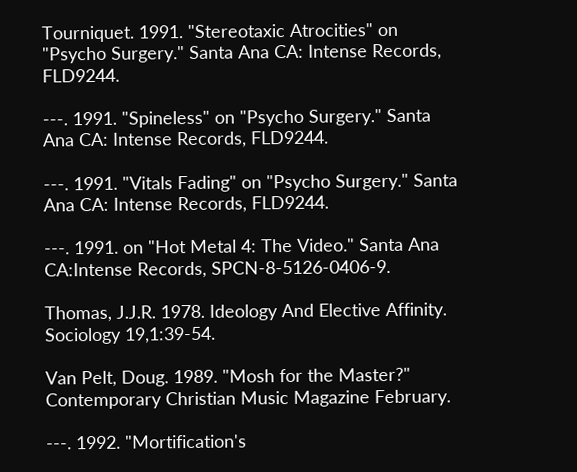Tourniquet. 1991. "Stereotaxic Atrocities" on "Psycho Surgery." Santa Ana CA: Intense Records, FLD9244.

---. 1991. "Spineless" on "Psycho Surgery." Santa Ana CA: Intense Records, FLD9244.

---. 1991. "Vitals Fading" on "Psycho Surgery." Santa Ana CA: Intense Records, FLD9244.

---. 1991. on "Hot Metal 4: The Video." Santa Ana CA:Intense Records, SPCN-8-5126-0406-9.

Thomas, J.J.R. 1978. Ideology And Elective Affinity. Sociology 19,1:39-54.

Van Pelt, Doug. 1989. "Mosh for the Master?" Contemporary Christian Music Magazine February.

---. 1992. "Mortification's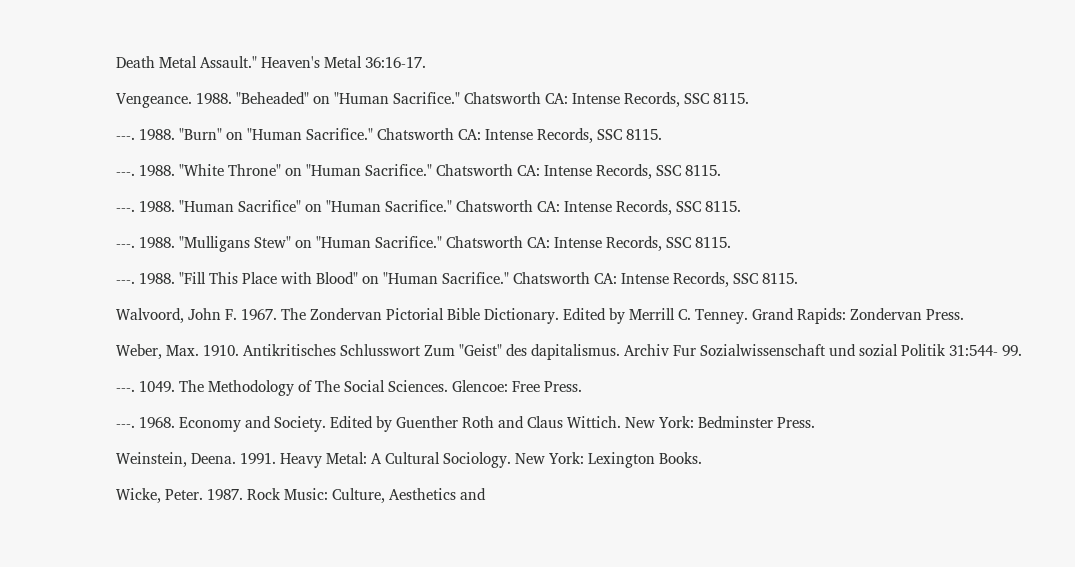Death Metal Assault." Heaven's Metal 36:16-17.

Vengeance. 1988. "Beheaded" on "Human Sacrifice." Chatsworth CA: Intense Records, SSC 8115.

---. 1988. "Burn" on "Human Sacrifice." Chatsworth CA: Intense Records, SSC 8115.

---. 1988. "White Throne" on "Human Sacrifice." Chatsworth CA: Intense Records, SSC 8115.

---. 1988. "Human Sacrifice" on "Human Sacrifice." Chatsworth CA: Intense Records, SSC 8115.

---. 1988. "Mulligans Stew" on "Human Sacrifice." Chatsworth CA: Intense Records, SSC 8115.

---. 1988. "Fill This Place with Blood" on "Human Sacrifice." Chatsworth CA: Intense Records, SSC 8115.

Walvoord, John F. 1967. The Zondervan Pictorial Bible Dictionary. Edited by Merrill C. Tenney. Grand Rapids: Zondervan Press.

Weber, Max. 1910. Antikritisches Schlusswort Zum "Geist" des dapitalismus. Archiv Fur Sozialwissenschaft und sozial Politik 31:544- 99.

---. 1049. The Methodology of The Social Sciences. Glencoe: Free Press.

---. 1968. Economy and Society. Edited by Guenther Roth and Claus Wittich. New York: Bedminster Press.

Weinstein, Deena. 1991. Heavy Metal: A Cultural Sociology. New York: Lexington Books.

Wicke, Peter. 1987. Rock Music: Culture, Aesthetics and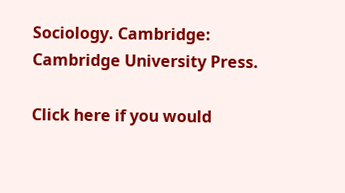Sociology. Cambridge: Cambridge University Press.

Click here if you would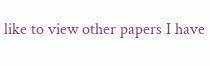like to view other papers I have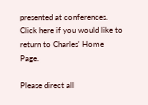presented at conferences.
Click here if you would like to return to Charles' Home Page.

Please direct all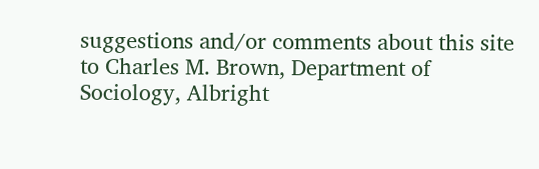suggestions and/or comments about this site to Charles M. Brown, Department of Sociology, Albright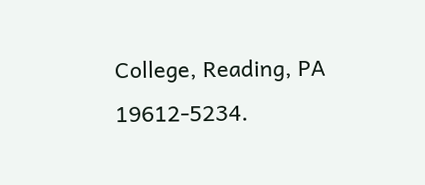College, Reading, PA  19612-5234.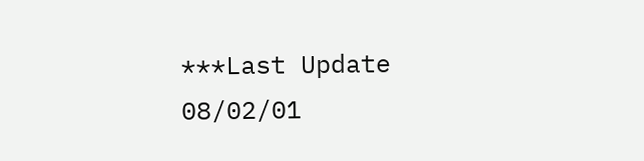***Last Update 08/02/01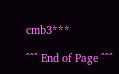cmb3***

^^^ End of Page ^^^